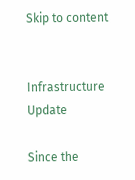Skip to content


Infrastructure Update

Since the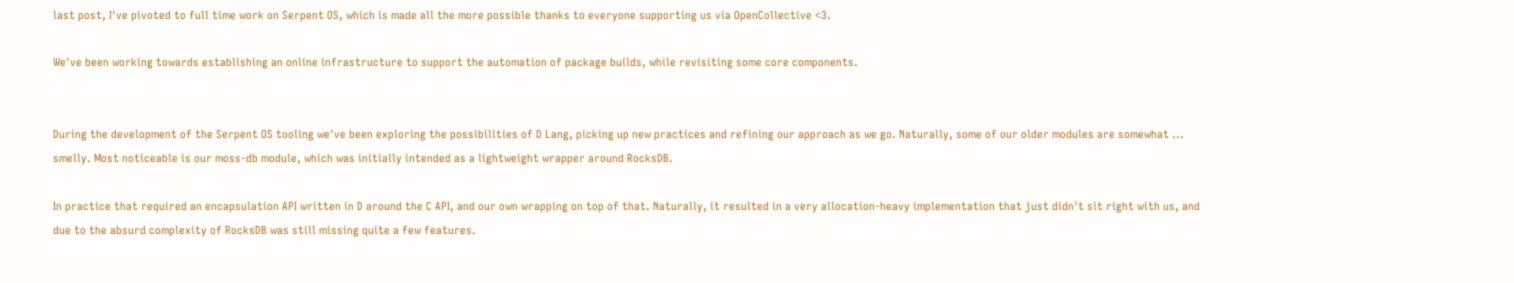last post, I've pivoted to full time work on Serpent OS, which is made all the more possible thanks to everyone supporting us via OpenCollective <3.

We've been working towards establishing an online infrastructure to support the automation of package builds, while revisiting some core components.


During the development of the Serpent OS tooling we've been exploring the possibilities of D Lang, picking up new practices and refining our approach as we go. Naturally, some of our older modules are somewhat ... smelly. Most noticeable is our moss-db module, which was initially intended as a lightweight wrapper around RocksDB.

In practice that required an encapsulation API written in D around the C API, and our own wrapping on top of that. Naturally, it resulted in a very allocation-heavy implementation that just didn't sit right with us, and due to the absurd complexity of RocksDB was still missing quite a few features.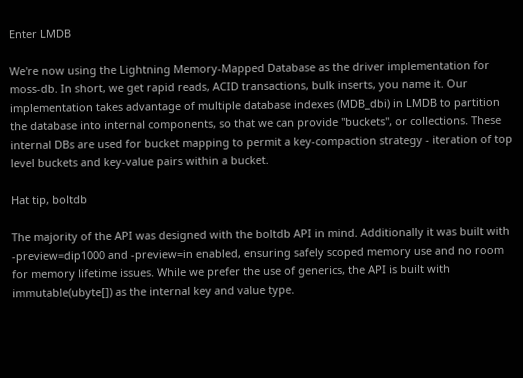Enter LMDB

We're now using the Lightning Memory-Mapped Database as the driver implementation for moss-db. In short, we get rapid reads, ACID transactions, bulk inserts, you name it. Our implementation takes advantage of multiple database indexes (MDB_dbi) in LMDB to partition the database into internal components, so that we can provide "buckets", or collections. These internal DBs are used for bucket mapping to permit a key-compaction strategy - iteration of top level buckets and key-value pairs within a bucket.

Hat tip, boltdb

The majority of the API was designed with the boltdb API in mind. Additionally it was built with -preview=dip1000 and -preview=in enabled, ensuring safely scoped memory use and no room for memory lifetime issues. While we prefer the use of generics, the API is built with immutable(ubyte[]) as the internal key and value type.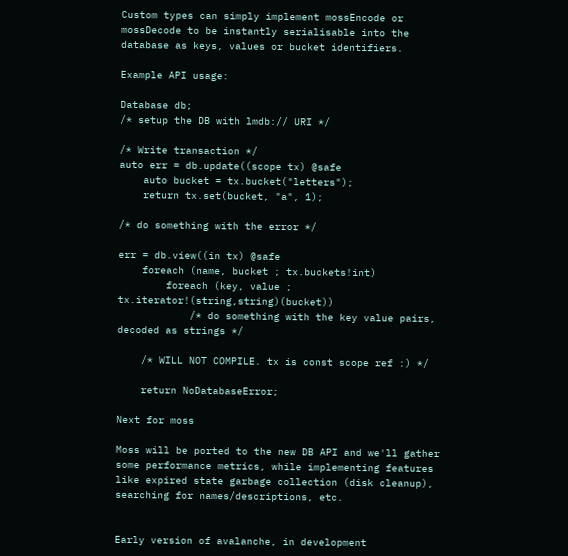Custom types can simply implement mossEncode or mossDecode to be instantly serialisable into the database as keys, values or bucket identifiers.

Example API usage:

Database db;
/* setup the DB with lmdb:// URI */

/* Write transaction */
auto err = db.update((scope tx) @safe
    auto bucket = tx.bucket("letters");
    return tx.set(bucket, "a", 1);

/* do something with the error */

err = db.view((in tx) @safe
    foreach (name, bucket ; tx.buckets!int)
        foreach (key, value ; tx.iterator!(string,string)(bucket))
            /* do something with the key value pairs, decoded as strings */

    /* WILL NOT COMPILE. tx is const scope ref :) */

    return NoDatabaseError;

Next for moss

Moss will be ported to the new DB API and we'll gather some performance metrics, while implementing features like expired state garbage collection (disk cleanup), searching for names/descriptions, etc.


Early version of avalanche, in development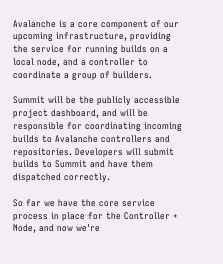Avalanche is a core component of our upcoming infrastructure, providing the service for running builds on a local node, and a controller to coordinate a group of builders.

Summit will be the publicly accessible project dashboard, and will be responsible for coordinating incoming builds to Avalanche controllers and repositories. Developers will submit builds to Summit and have them dispatched correctly.

So far we have the core service process in place for the Controller + Node, and now we're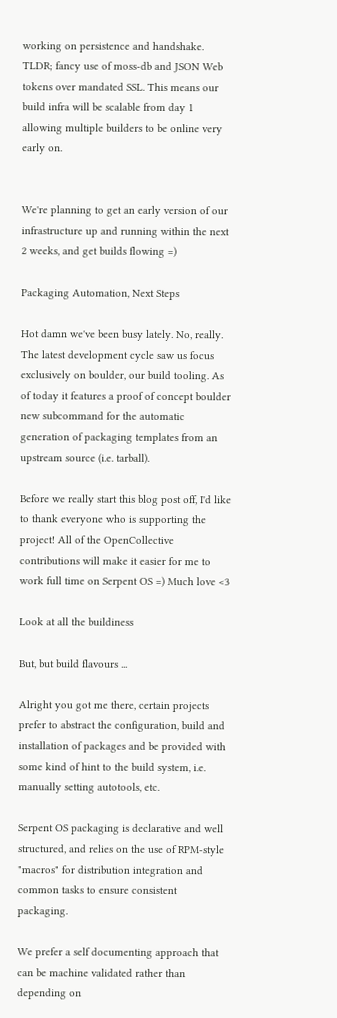working on persistence and handshake. TLDR; fancy use of moss-db and JSON Web tokens over mandated SSL. This means our build infra will be scalable from day 1 allowing multiple builders to be online very early on.


We're planning to get an early version of our infrastructure up and running within the next 2 weeks, and get builds flowing =)

Packaging Automation, Next Steps

Hot damn we've been busy lately. No, really. The latest development cycle saw us focus exclusively on boulder, our build tooling. As of today it features a proof of concept boulder new subcommand for the automatic generation of packaging templates from an upstream source (i.e. tarball).

Before we really start this blog post off, I'd like to thank everyone who is supporting the project! All of the OpenCollective contributions will make it easier for me to work full time on Serpent OS =) Much love <3

Look at all the buildiness

But, but build flavours ...

Alright you got me there, certain projects prefer to abstract the configuration, build and installation of packages and be provided with some kind of hint to the build system, i.e. manually setting autotools, etc.

Serpent OS packaging is declarative and well structured, and relies on the use of RPM-style "macros" for distribution integration and common tasks to ensure consistent packaging.

We prefer a self documenting approach that can be machine validated rather than depending on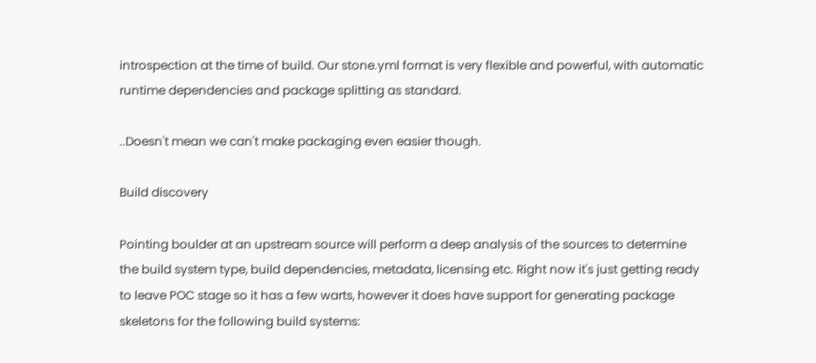introspection at the time of build. Our stone.yml format is very flexible and powerful, with automatic runtime dependencies and package splitting as standard.

..Doesn't mean we can't make packaging even easier though.

Build discovery

Pointing boulder at an upstream source will perform a deep analysis of the sources to determine the build system type, build dependencies, metadata, licensing etc. Right now it's just getting ready to leave POC stage so it has a few warts, however it does have support for generating package skeletons for the following build systems: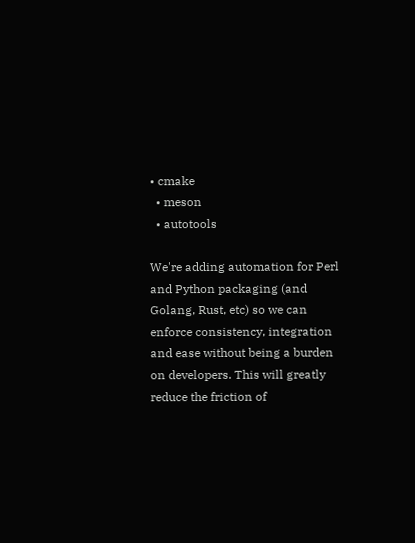• cmake
  • meson
  • autotools

We're adding automation for Perl and Python packaging (and Golang, Rust, etc) so we can enforce consistency, integration and ease without being a burden on developers. This will greatly reduce the friction of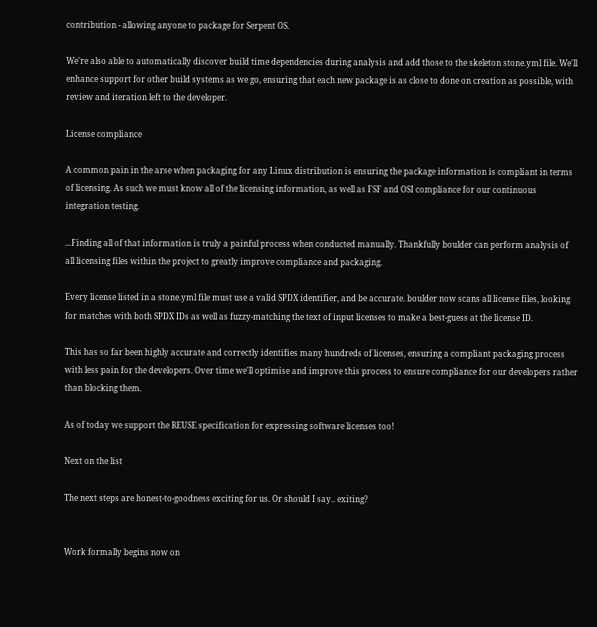contribution - allowing anyone to package for Serpent OS.

We're also able to automatically discover build time dependencies during analysis and add those to the skeleton stone.yml file. We'll enhance support for other build systems as we go, ensuring that each new package is as close to done on creation as possible, with review and iteration left to the developer.

License compliance

A common pain in the arse when packaging for any Linux distribution is ensuring the package information is compliant in terms of licensing. As such we must know all of the licensing information, as well as FSF and OSI compliance for our continuous integration testing.

...Finding all of that information is truly a painful process when conducted manually. Thankfully boulder can perform analysis of all licensing files within the project to greatly improve compliance and packaging.

Every license listed in a stone.yml file must use a valid SPDX identifier, and be accurate. boulder now scans all license files, looking for matches with both SPDX IDs as well as fuzzy-matching the text of input licenses to make a best-guess at the license ID.

This has so far been highly accurate and correctly identifies many hundreds of licenses, ensuring a compliant packaging process with less pain for the developers. Over time we'll optimise and improve this process to ensure compliance for our developers rather than blocking them.

As of today we support the REUSE specification for expressing software licenses too!

Next on the list

The next steps are honest-to-goodness exciting for us. Or should I say.. exiting?


Work formally begins now on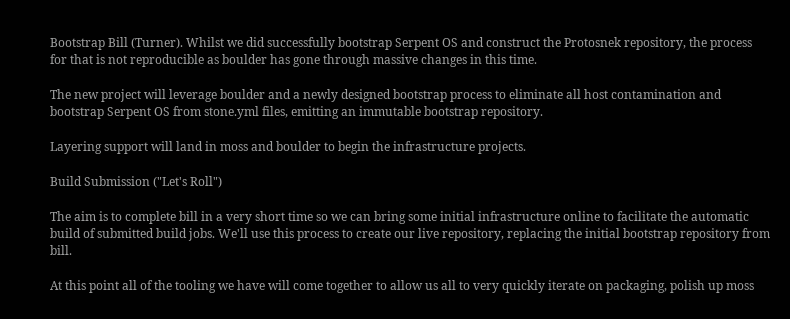Bootstrap Bill (Turner). Whilst we did successfully bootstrap Serpent OS and construct the Protosnek repository, the process for that is not reproducible as boulder has gone through massive changes in this time.

The new project will leverage boulder and a newly designed bootstrap process to eliminate all host contamination and bootstrap Serpent OS from stone.yml files, emitting an immutable bootstrap repository.

Layering support will land in moss and boulder to begin the infrastructure projects.

Build Submission ("Let's Roll")

The aim is to complete bill in a very short time so we can bring some initial infrastructure online to facilitate the automatic build of submitted build jobs. We'll use this process to create our live repository, replacing the initial bootstrap repository from bill.

At this point all of the tooling we have will come together to allow us all to very quickly iterate on packaging, polish up moss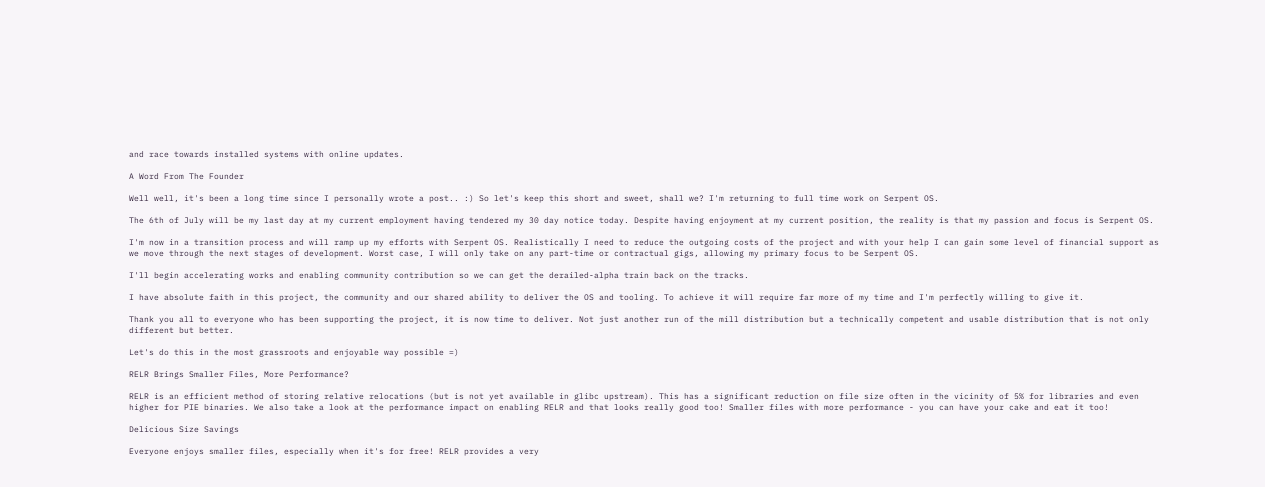and race towards installed systems with online updates.

A Word From The Founder

Well well, it's been a long time since I personally wrote a post.. :) So let's keep this short and sweet, shall we? I'm returning to full time work on Serpent OS.

The 6th of July will be my last day at my current employment having tendered my 30 day notice today. Despite having enjoyment at my current position, the reality is that my passion and focus is Serpent OS.

I'm now in a transition process and will ramp up my efforts with Serpent OS. Realistically I need to reduce the outgoing costs of the project and with your help I can gain some level of financial support as we move through the next stages of development. Worst case, I will only take on any part-time or contractual gigs, allowing my primary focus to be Serpent OS.

I'll begin accelerating works and enabling community contribution so we can get the derailed-alpha train back on the tracks.

I have absolute faith in this project, the community and our shared ability to deliver the OS and tooling. To achieve it will require far more of my time and I'm perfectly willing to give it.

Thank you all to everyone who has been supporting the project, it is now time to deliver. Not just another run of the mill distribution but a technically competent and usable distribution that is not only different but better.

Let's do this in the most grassroots and enjoyable way possible =)

RELR Brings Smaller Files, More Performance?

RELR is an efficient method of storing relative relocations (but is not yet available in glibc upstream). This has a significant reduction on file size often in the vicinity of 5% for libraries and even higher for PIE binaries. We also take a look at the performance impact on enabling RELR and that looks really good too! Smaller files with more performance - you can have your cake and eat it too!

Delicious Size Savings

Everyone enjoys smaller files, especially when it's for free! RELR provides a very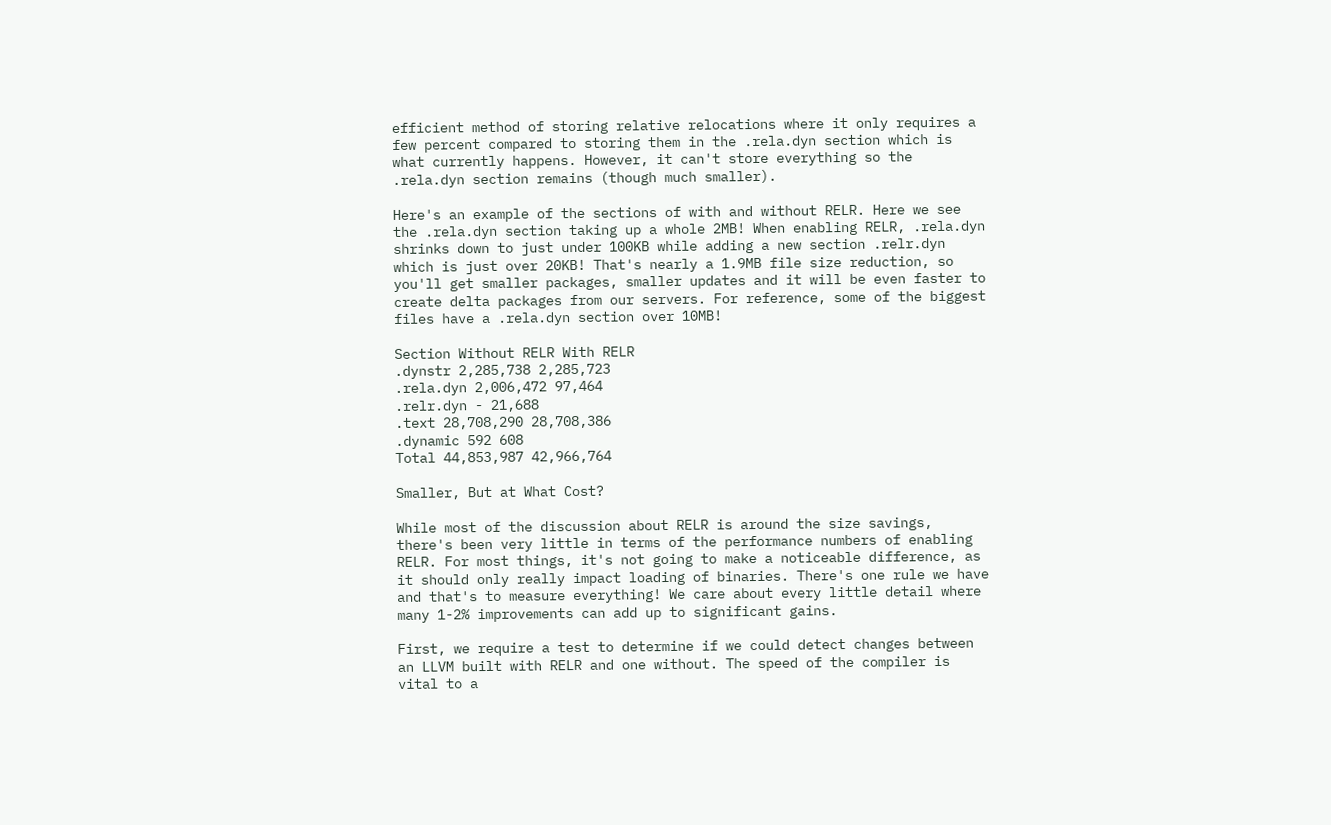efficient method of storing relative relocations where it only requires a few percent compared to storing them in the .rela.dyn section which is what currently happens. However, it can't store everything so the .rela.dyn section remains (though much smaller).

Here's an example of the sections of with and without RELR. Here we see the .rela.dyn section taking up a whole 2MB! When enabling RELR, .rela.dyn shrinks down to just under 100KB while adding a new section .relr.dyn which is just over 20KB! That's nearly a 1.9MB file size reduction, so you'll get smaller packages, smaller updates and it will be even faster to create delta packages from our servers. For reference, some of the biggest files have a .rela.dyn section over 10MB!

Section Without RELR With RELR
.dynstr 2,285,738 2,285,723
.rela.dyn 2,006,472 97,464
.relr.dyn - 21,688
.text 28,708,290 28,708,386
.dynamic 592 608
Total 44,853,987 42,966,764

Smaller, But at What Cost?

While most of the discussion about RELR is around the size savings, there's been very little in terms of the performance numbers of enabling RELR. For most things, it's not going to make a noticeable difference, as it should only really impact loading of binaries. There's one rule we have and that's to measure everything! We care about every little detail where many 1-2% improvements can add up to significant gains.

First, we require a test to determine if we could detect changes between an LLVM built with RELR and one without. The speed of the compiler is vital to a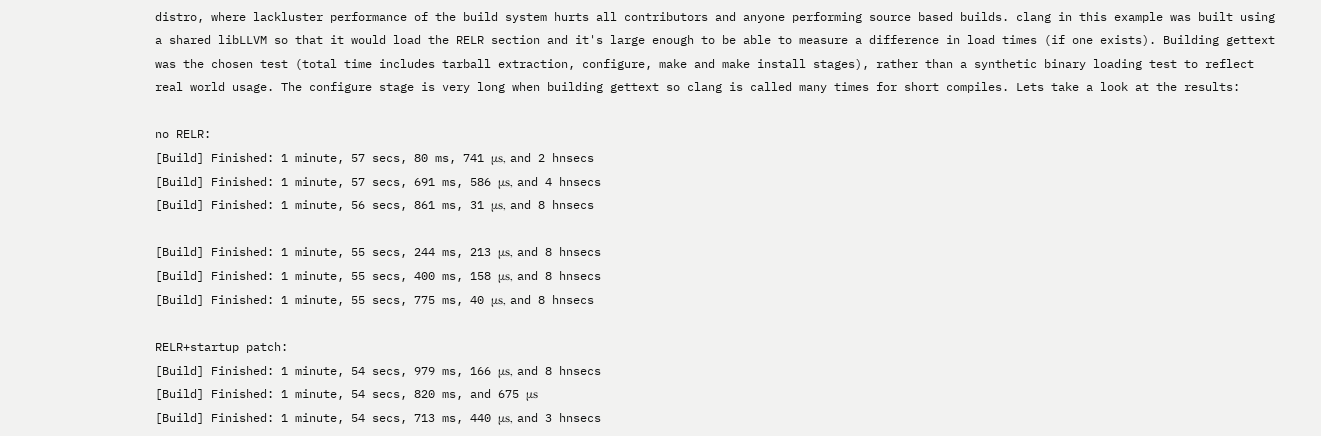distro, where lackluster performance of the build system hurts all contributors and anyone performing source based builds. clang in this example was built using a shared libLLVM so that it would load the RELR section and it's large enough to be able to measure a difference in load times (if one exists). Building gettext was the chosen test (total time includes tarball extraction, configure, make and make install stages), rather than a synthetic binary loading test to reflect real world usage. The configure stage is very long when building gettext so clang is called many times for short compiles. Lets take a look at the results:

no RELR:
[Build] Finished: 1 minute, 57 secs, 80 ms, 741 μs, and 2 hnsecs
[Build] Finished: 1 minute, 57 secs, 691 ms, 586 μs, and 4 hnsecs
[Build] Finished: 1 minute, 56 secs, 861 ms, 31 μs, and 8 hnsecs

[Build] Finished: 1 minute, 55 secs, 244 ms, 213 μs, and 8 hnsecs
[Build] Finished: 1 minute, 55 secs, 400 ms, 158 μs, and 8 hnsecs
[Build] Finished: 1 minute, 55 secs, 775 ms, 40 μs, and 8 hnsecs

RELR+startup patch:
[Build] Finished: 1 minute, 54 secs, 979 ms, 166 μs, and 8 hnsecs
[Build] Finished: 1 minute, 54 secs, 820 ms, and 675 μs
[Build] Finished: 1 minute, 54 secs, 713 ms, 440 μs, and 3 hnsecs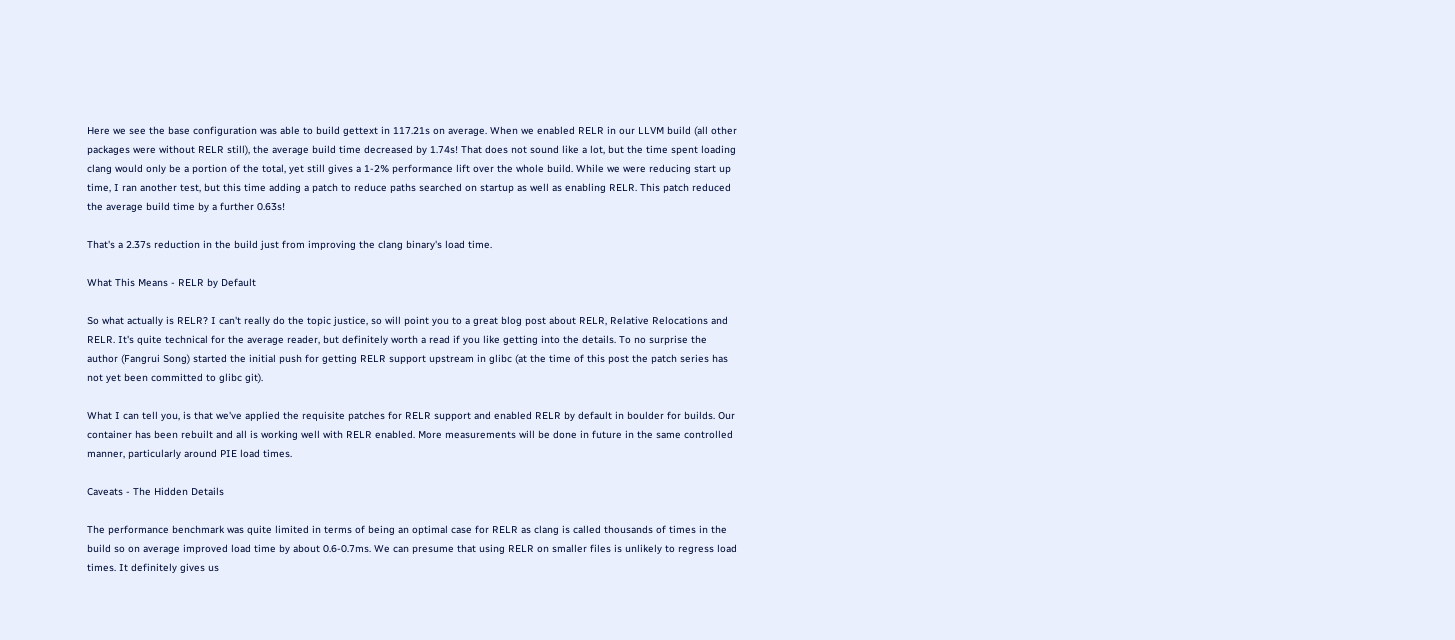Here we see the base configuration was able to build gettext in 117.21s on average. When we enabled RELR in our LLVM build (all other packages were without RELR still), the average build time decreased by 1.74s! That does not sound like a lot, but the time spent loading clang would only be a portion of the total, yet still gives a 1-2% performance lift over the whole build. While we were reducing start up time, I ran another test, but this time adding a patch to reduce paths searched on startup as well as enabling RELR. This patch reduced the average build time by a further 0.63s!

That's a 2.37s reduction in the build just from improving the clang binary's load time.

What This Means - RELR by Default

So what actually is RELR? I can't really do the topic justice, so will point you to a great blog post about RELR, Relative Relocations and RELR. It's quite technical for the average reader, but definitely worth a read if you like getting into the details. To no surprise the author (Fangrui Song) started the initial push for getting RELR support upstream in glibc (at the time of this post the patch series has not yet been committed to glibc git).

What I can tell you, is that we've applied the requisite patches for RELR support and enabled RELR by default in boulder for builds. Our container has been rebuilt and all is working well with RELR enabled. More measurements will be done in future in the same controlled manner, particularly around PIE load times.

Caveats - The Hidden Details

The performance benchmark was quite limited in terms of being an optimal case for RELR as clang is called thousands of times in the build so on average improved load time by about 0.6-0.7ms. We can presume that using RELR on smaller files is unlikely to regress load times. It definitely gives us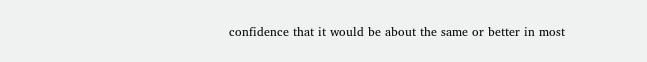confidence that it would be about the same or better in most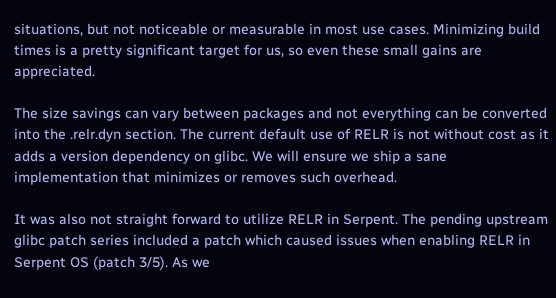situations, but not noticeable or measurable in most use cases. Minimizing build times is a pretty significant target for us, so even these small gains are appreciated.

The size savings can vary between packages and not everything can be converted into the .relr.dyn section. The current default use of RELR is not without cost as it adds a version dependency on glibc. We will ensure we ship a sane implementation that minimizes or removes such overhead.

It was also not straight forward to utilize RELR in Serpent. The pending upstream glibc patch series included a patch which caused issues when enabling RELR in Serpent OS (patch 3/5). As we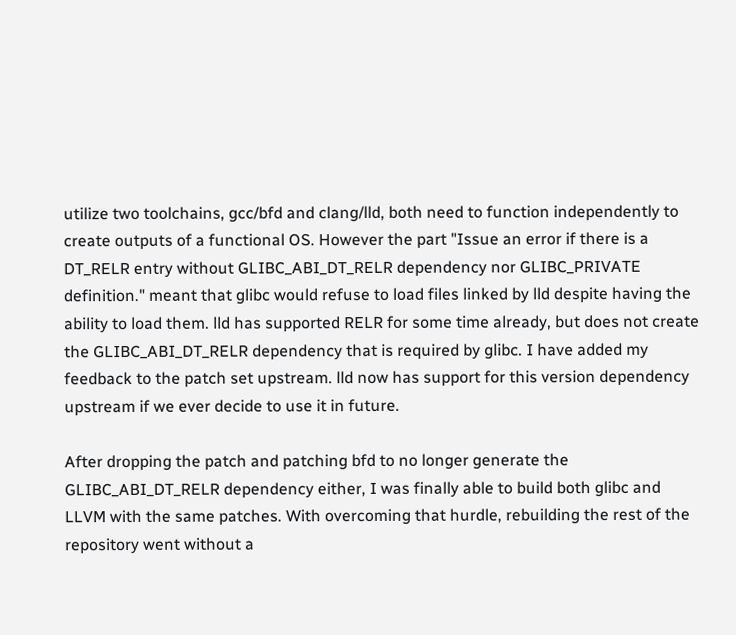utilize two toolchains, gcc/bfd and clang/lld, both need to function independently to create outputs of a functional OS. However the part "Issue an error if there is a DT_RELR entry without GLIBC_ABI_DT_RELR dependency nor GLIBC_PRIVATE definition." meant that glibc would refuse to load files linked by lld despite having the ability to load them. lld has supported RELR for some time already, but does not create the GLIBC_ABI_DT_RELR dependency that is required by glibc. I have added my feedback to the patch set upstream. lld now has support for this version dependency upstream if we ever decide to use it in future.

After dropping the patch and patching bfd to no longer generate the GLIBC_ABI_DT_RELR dependency either, I was finally able to build both glibc and LLVM with the same patches. With overcoming that hurdle, rebuilding the rest of the repository went without a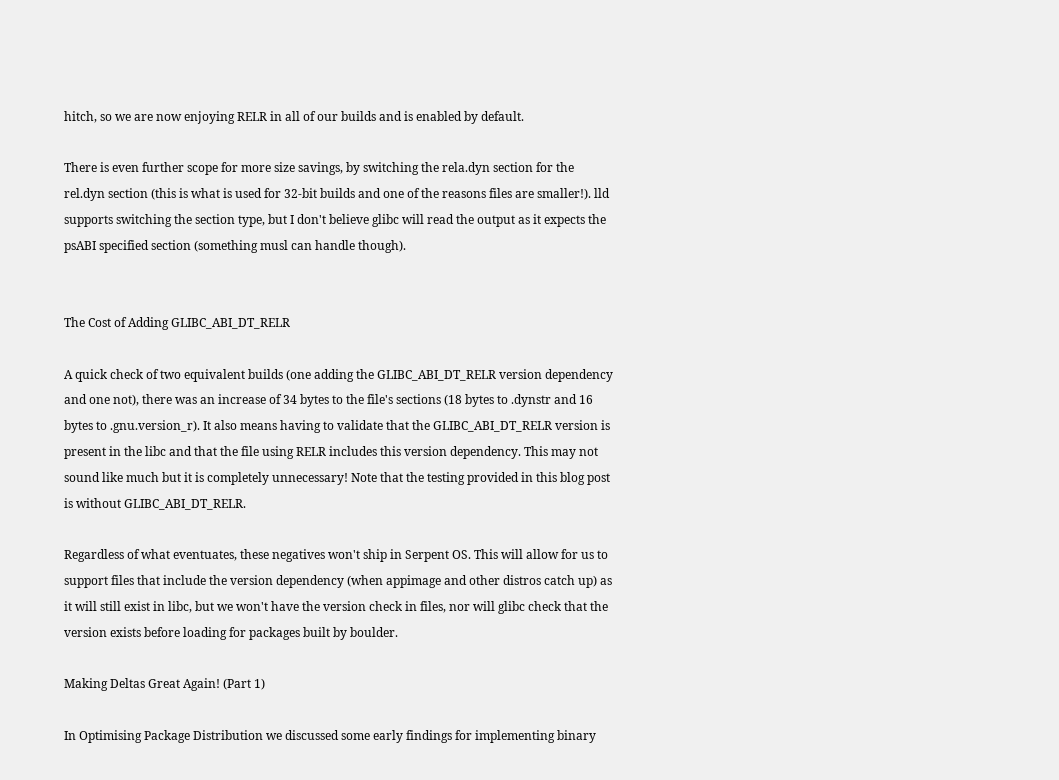hitch, so we are now enjoying RELR in all of our builds and is enabled by default.

There is even further scope for more size savings, by switching the rela.dyn section for the rel.dyn section (this is what is used for 32-bit builds and one of the reasons files are smaller!). lld supports switching the section type, but I don't believe glibc will read the output as it expects the psABI specified section (something musl can handle though).


The Cost of Adding GLIBC_ABI_DT_RELR

A quick check of two equivalent builds (one adding the GLIBC_ABI_DT_RELR version dependency and one not), there was an increase of 34 bytes to the file's sections (18 bytes to .dynstr and 16 bytes to .gnu.version_r). It also means having to validate that the GLIBC_ABI_DT_RELR version is present in the libc and that the file using RELR includes this version dependency. This may not sound like much but it is completely unnecessary! Note that the testing provided in this blog post is without GLIBC_ABI_DT_RELR.

Regardless of what eventuates, these negatives won't ship in Serpent OS. This will allow for us to support files that include the version dependency (when appimage and other distros catch up) as it will still exist in libc, but we won't have the version check in files, nor will glibc check that the version exists before loading for packages built by boulder.

Making Deltas Great Again! (Part 1)

In Optimising Package Distribution we discussed some early findings for implementing binary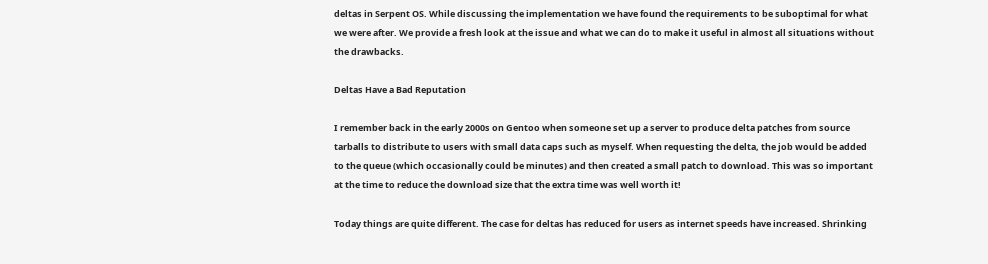deltas in Serpent OS. While discussing the implementation we have found the requirements to be suboptimal for what we were after. We provide a fresh look at the issue and what we can do to make it useful in almost all situations without the drawbacks.

Deltas Have a Bad Reputation

I remember back in the early 2000s on Gentoo when someone set up a server to produce delta patches from source tarballs to distribute to users with small data caps such as myself. When requesting the delta, the job would be added to the queue (which occasionally could be minutes) and then created a small patch to download. This was so important at the time to reduce the download size that the extra time was well worth it!

Today things are quite different. The case for deltas has reduced for users as internet speeds have increased. Shrinking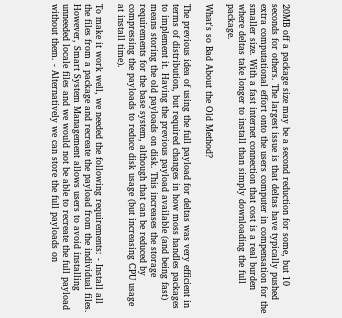20MB off a package size may be a second reduction for some, but 10 seconds for others. The largest issue is that deltas have typically pushed extra computational effort onto the users computer in compensation for the smaller size. With a fast internet connection that cost is a real burden where deltas take longer to install than simply downloading the full package.

What's so Bad About the Old Method?

The previous idea of using the full payload for deltas was very efficient in terms of distribution, but required changes in how moss handles packages to implement it. Having the previous payload available (and being fast) means storing the old payloads on disk. This increases the storage requirements for the base system, although that can be reduced by compressing the payloads to reduce disk usage (but increasing CPU usage at install time).

To make it work well, we needed the following requirements: - Install all the files from a package and recreate the payload from the individual files. However, Smart System Management allows users to avoid installing unneeded locale files and we would not be able to recreate the full payload without them. - Alternatively we can store the full payloads on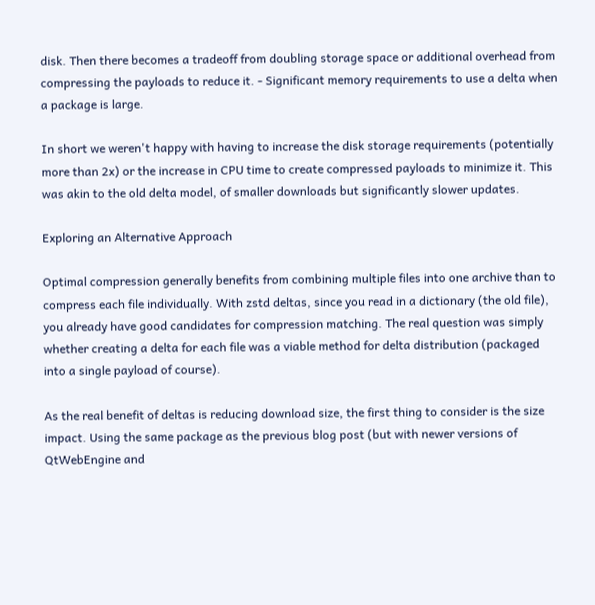disk. Then there becomes a tradeoff from doubling storage space or additional overhead from compressing the payloads to reduce it. - Significant memory requirements to use a delta when a package is large.

In short we weren't happy with having to increase the disk storage requirements (potentially more than 2x) or the increase in CPU time to create compressed payloads to minimize it. This was akin to the old delta model, of smaller downloads but significantly slower updates.

Exploring an Alternative Approach

Optimal compression generally benefits from combining multiple files into one archive than to compress each file individually. With zstd deltas, since you read in a dictionary (the old file), you already have good candidates for compression matching. The real question was simply whether creating a delta for each file was a viable method for delta distribution (packaged into a single payload of course).

As the real benefit of deltas is reducing download size, the first thing to consider is the size impact. Using the same package as the previous blog post (but with newer versions of QtWebEngine and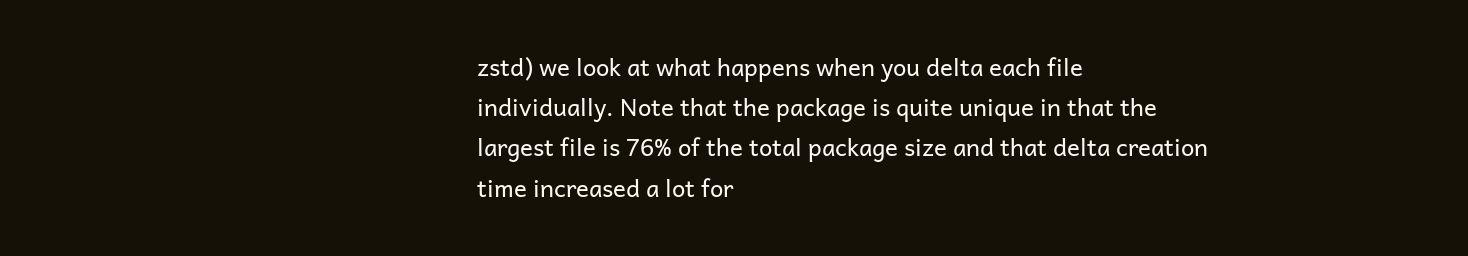zstd) we look at what happens when you delta each file individually. Note that the package is quite unique in that the largest file is 76% of the total package size and that delta creation time increased a lot for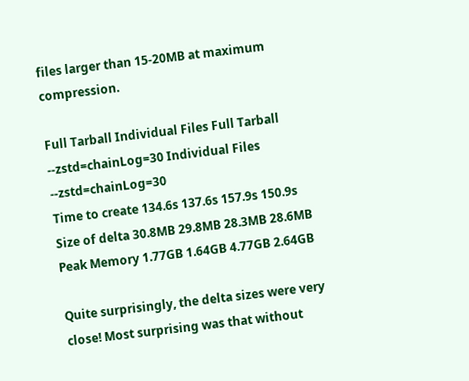files larger than 15-20MB at maximum compression.

Full Tarball Individual Files Full Tarball --zstd=chainLog=30 Individual Files --zstd=chainLog=30
Time to create 134.6s 137.6s 157.9s 150.9s
Size of delta 30.8MB 29.8MB 28.3MB 28.6MB
Peak Memory 1.77GB 1.64GB 4.77GB 2.64GB

Quite surprisingly, the delta sizes were very close! Most surprising was that without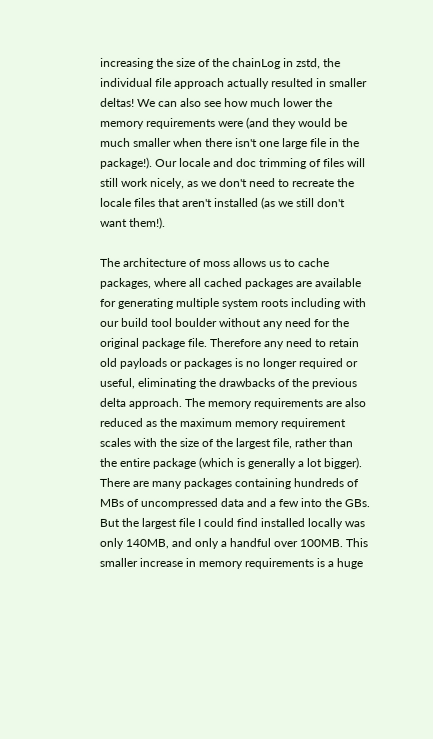increasing the size of the chainLog in zstd, the individual file approach actually resulted in smaller deltas! We can also see how much lower the memory requirements were (and they would be much smaller when there isn't one large file in the package!). Our locale and doc trimming of files will still work nicely, as we don't need to recreate the locale files that aren't installed (as we still don't want them!).

The architecture of moss allows us to cache packages, where all cached packages are available for generating multiple system roots including with our build tool boulder without any need for the original package file. Therefore any need to retain old payloads or packages is no longer required or useful, eliminating the drawbacks of the previous delta approach. The memory requirements are also reduced as the maximum memory requirement scales with the size of the largest file, rather than the entire package (which is generally a lot bigger). There are many packages containing hundreds of MBs of uncompressed data and a few into the GBs. But the largest file I could find installed locally was only 140MB, and only a handful over 100MB. This smaller increase in memory requirements is a huge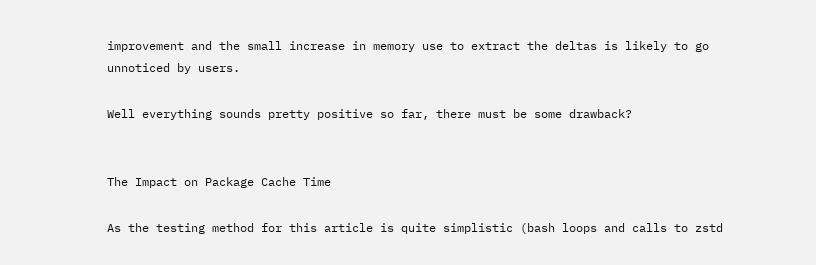improvement and the small increase in memory use to extract the deltas is likely to go unnoticed by users.

Well everything sounds pretty positive so far, there must be some drawback?


The Impact on Package Cache Time

As the testing method for this article is quite simplistic (bash loops and calls to zstd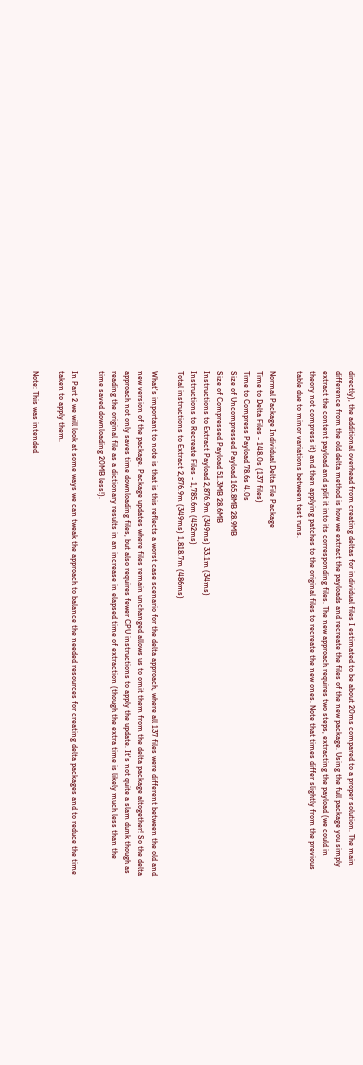directly), the additional overhead from creating deltas for individual files I estimated to be about 20ms compared to a proper solution. The main difference from the old delta method is how we extract the payloads and recreate the files of the new package. Using the full package you simply extract the content payload and split it into its corresponding files. The new approach requires two steps, extracting the payload (we could in theory not compress it) and then applying patches to the original files to recreate the new ones. Note that times differ slightly from the previous table due to minor variations between test runs.

Normal Package Individual Delta File Package
Time to Delta Files - 148.0s (137 files)
Time to Compress Payload 78.6s 4.0s
Size of Uncompressed Payload 165.8MB 28.9MB
Size of Compressed Payload 51.3MB 28.6MB
Instructions to Extract Payload 2,876.9m (349ms) 33.1m (34ms)
Instructions to Recreate Files - 1,785.6m (452ms)
Total instructions to Extract 2,876.9m (349ms) 1,818.7m (486ms)

What's important to note is that is this reflects a worst case scenario for the delta approach, where all 137 files were different between the old and new version of the package. Package updates where files remain unchanged allows us to omit them from the delta package altogether! So the delta approach not only saves time downloading files, but also requires fewer CPU instructions to apply the update. It's not quite a slam dunk though as reading the original file as a dictionary results in an increase in elapsed time of extraction (though the extra time is likely much less than the time saved downloading 20MB less!).

In Part 2 we will look at some ways we can tweak the approach to balance the needed resources for creating delta packages and to reduce the time taken to apply them.

Note: This was intended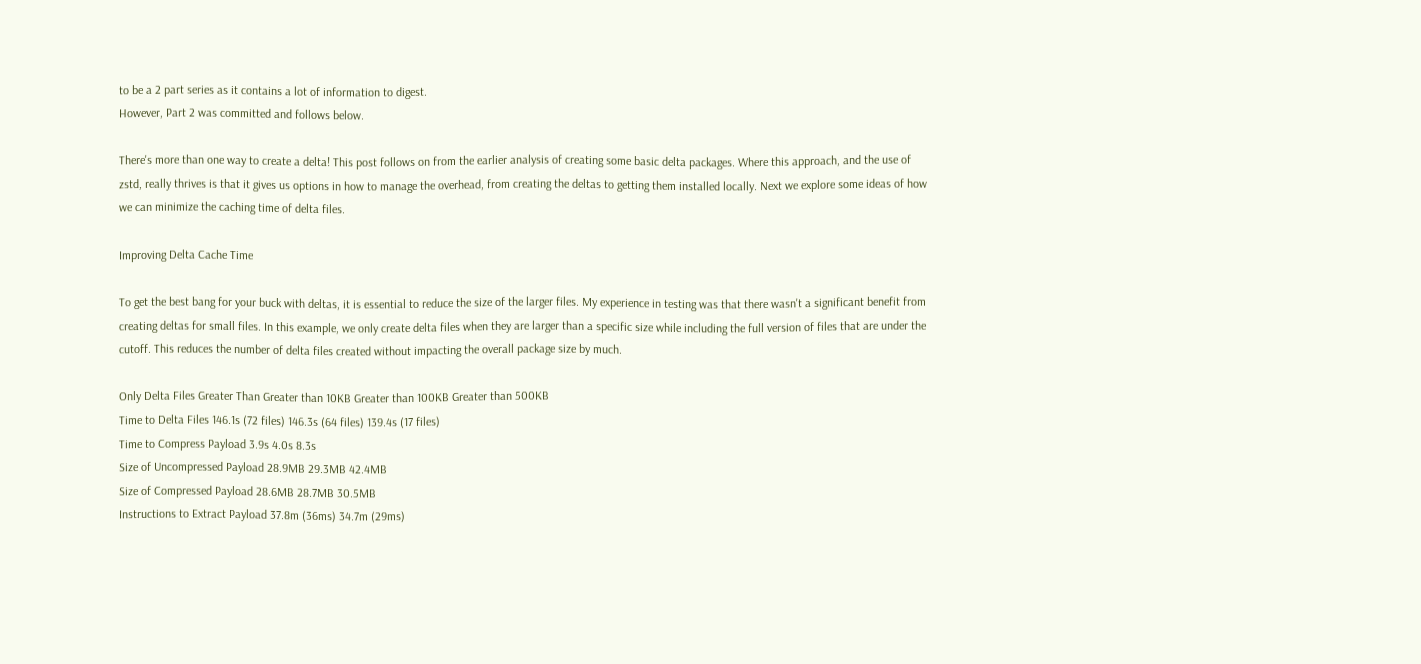to be a 2 part series as it contains a lot of information to digest.
However, Part 2 was committed and follows below.

There's more than one way to create a delta! This post follows on from the earlier analysis of creating some basic delta packages. Where this approach, and the use of zstd, really thrives is that it gives us options in how to manage the overhead, from creating the deltas to getting them installed locally. Next we explore some ideas of how we can minimize the caching time of delta files.

Improving Delta Cache Time

To get the best bang for your buck with deltas, it is essential to reduce the size of the larger files. My experience in testing was that there wasn't a significant benefit from creating deltas for small files. In this example, we only create delta files when they are larger than a specific size while including the full version of files that are under the cutoff. This reduces the number of delta files created without impacting the overall package size by much.

Only Delta Files Greater Than Greater than 10KB Greater than 100KB Greater than 500KB
Time to Delta Files 146.1s (72 files) 146.3s (64 files) 139.4s (17 files)
Time to Compress Payload 3.9s 4.0s 8.3s
Size of Uncompressed Payload 28.9MB 29.3MB 42.4MB
Size of Compressed Payload 28.6MB 28.7MB 30.5MB
Instructions to Extract Payload 37.8m (36ms) 34.7m (29ms)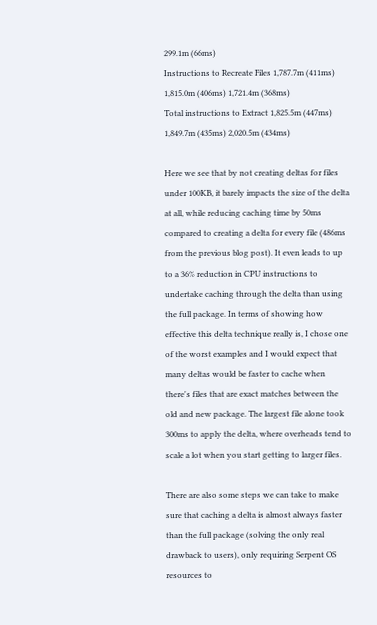299.1m (66ms)
Instructions to Recreate Files 1,787.7m (411ms) 1,815.0m (406ms) 1,721.4m (368ms)
Total instructions to Extract 1,825.5m (447ms) 1,849.7m (435ms) 2,020.5m (434ms)

Here we see that by not creating deltas for files under 100KB, it barely impacts the size of the delta at all, while reducing caching time by 50ms compared to creating a delta for every file (486ms from the previous blog post). It even leads to up to a 36% reduction in CPU instructions to undertake caching through the delta than using the full package. In terms of showing how effective this delta technique really is, I chose one of the worst examples and I would expect that many deltas would be faster to cache when there's files that are exact matches between the old and new package. The largest file alone took 300ms to apply the delta, where overheads tend to scale a lot when you start getting to larger files.

There are also some steps we can take to make sure that caching a delta is almost always faster than the full package (solving the only real drawback to users), only requiring Serpent OS resources to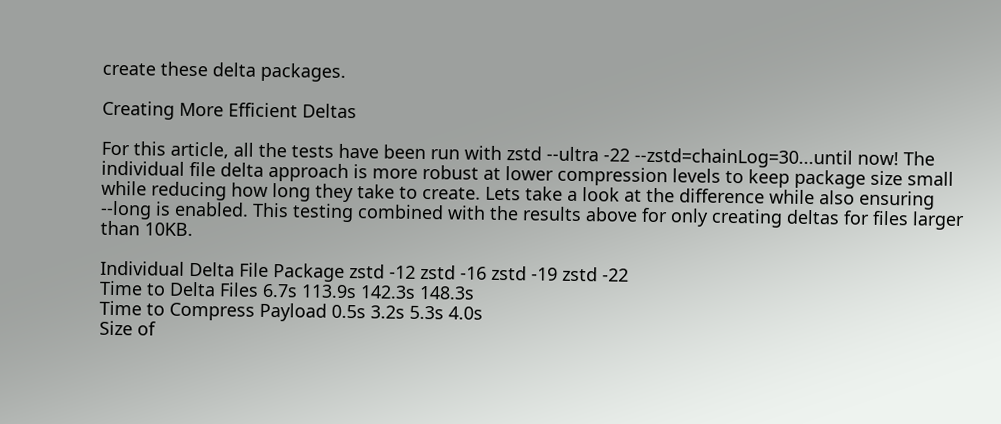create these delta packages.

Creating More Efficient Deltas

For this article, all the tests have been run with zstd --ultra -22 --zstd=chainLog=30...until now! The individual file delta approach is more robust at lower compression levels to keep package size small while reducing how long they take to create. Lets take a look at the difference while also ensuring --long is enabled. This testing combined with the results above for only creating deltas for files larger than 10KB.

Individual Delta File Package zstd -12 zstd -16 zstd -19 zstd -22
Time to Delta Files 6.7s 113.9s 142.3s 148.3s
Time to Compress Payload 0.5s 3.2s 5.3s 4.0s
Size of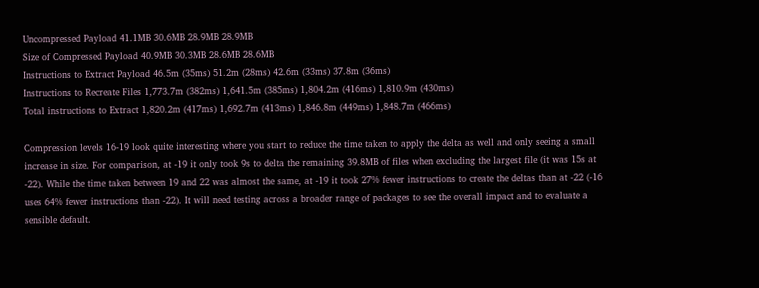Uncompressed Payload 41.1MB 30.6MB 28.9MB 28.9MB
Size of Compressed Payload 40.9MB 30.3MB 28.6MB 28.6MB
Instructions to Extract Payload 46.5m (35ms) 51.2m (28ms) 42.6m (33ms) 37.8m (36ms)
Instructions to Recreate Files 1,773.7m (382ms) 1,641.5m (385ms) 1,804.2m (416ms) 1,810.9m (430ms)
Total instructions to Extract 1,820.2m (417ms) 1,692.7m (413ms) 1,846.8m (449ms) 1,848.7m (466ms)

Compression levels 16-19 look quite interesting where you start to reduce the time taken to apply the delta as well and only seeing a small increase in size. For comparison, at -19 it only took 9s to delta the remaining 39.8MB of files when excluding the largest file (it was 15s at -22). While the time taken between 19 and 22 was almost the same, at -19 it took 27% fewer instructions to create the deltas than at -22 (-16 uses 64% fewer instructions than -22). It will need testing across a broader range of packages to see the overall impact and to evaluate a sensible default.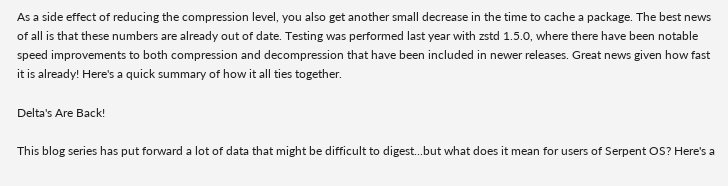As a side effect of reducing the compression level, you also get another small decrease in the time to cache a package. The best news of all is that these numbers are already out of date. Testing was performed last year with zstd 1.5.0, where there have been notable speed improvements to both compression and decompression that have been included in newer releases. Great news given how fast it is already! Here's a quick summary of how it all ties together.

Delta's Are Back!

This blog series has put forward a lot of data that might be difficult to digest...but what does it mean for users of Serpent OS? Here's a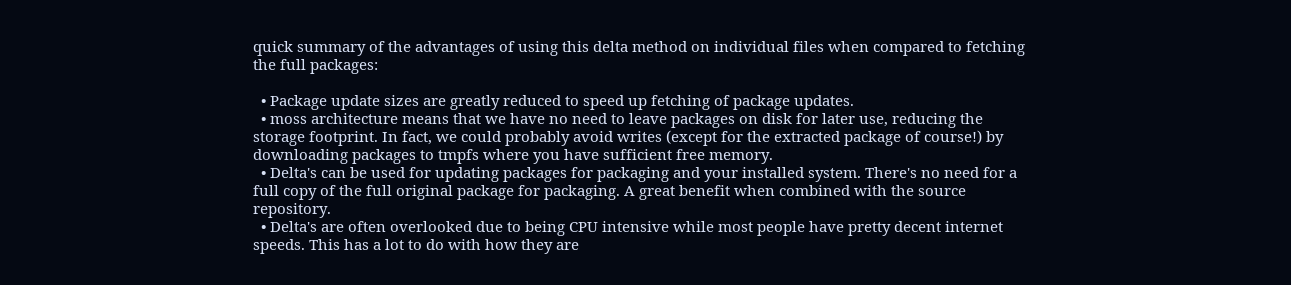quick summary of the advantages of using this delta method on individual files when compared to fetching the full packages:

  • Package update sizes are greatly reduced to speed up fetching of package updates.
  • moss architecture means that we have no need to leave packages on disk for later use, reducing the storage footprint. In fact, we could probably avoid writes (except for the extracted package of course!) by downloading packages to tmpfs where you have sufficient free memory.
  • Delta's can be used for updating packages for packaging and your installed system. There's no need for a full copy of the full original package for packaging. A great benefit when combined with the source repository.
  • Delta's are often overlooked due to being CPU intensive while most people have pretty decent internet speeds. This has a lot to do with how they are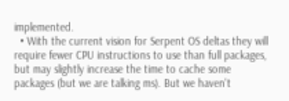implemented.
  • With the current vision for Serpent OS deltas they will require fewer CPU instructions to use than full packages, but may slightly increase the time to cache some packages (but we are talking ms). But we haven't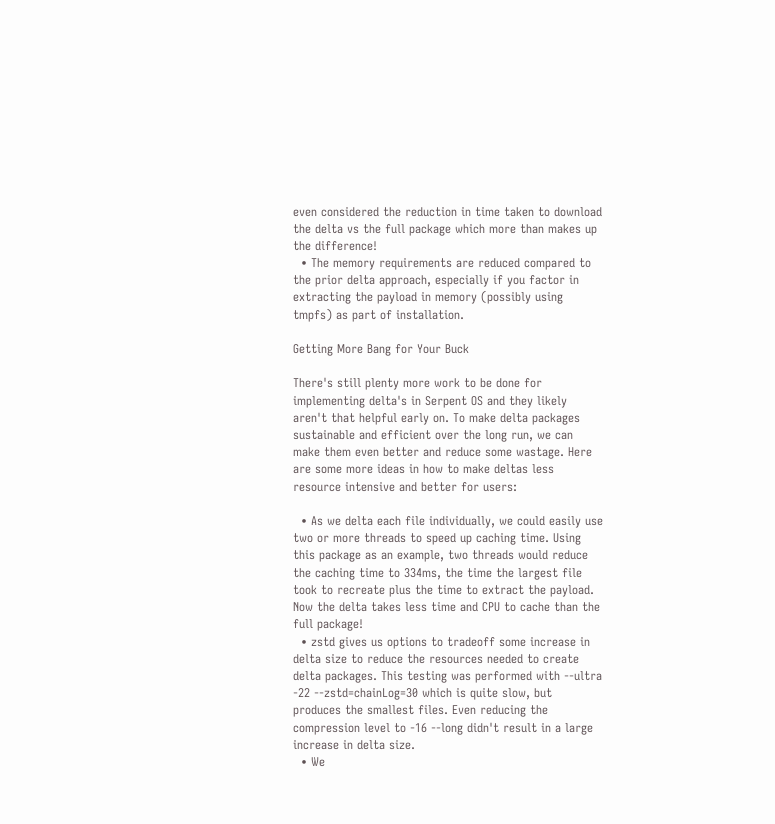even considered the reduction in time taken to download the delta vs the full package which more than makes up the difference!
  • The memory requirements are reduced compared to the prior delta approach, especially if you factor in extracting the payload in memory (possibly using tmpfs) as part of installation.

Getting More Bang for Your Buck

There's still plenty more work to be done for implementing delta's in Serpent OS and they likely aren't that helpful early on. To make delta packages sustainable and efficient over the long run, we can make them even better and reduce some wastage. Here are some more ideas in how to make deltas less resource intensive and better for users:

  • As we delta each file individually, we could easily use two or more threads to speed up caching time. Using this package as an example, two threads would reduce the caching time to 334ms, the time the largest file took to recreate plus the time to extract the payload. Now the delta takes less time and CPU to cache than the full package!
  • zstd gives us options to tradeoff some increase in delta size to reduce the resources needed to create delta packages. This testing was performed with --ultra -22 --zstd=chainLog=30 which is quite slow, but produces the smallest files. Even reducing the compression level to -16 --long didn't result in a large increase in delta size.
  • We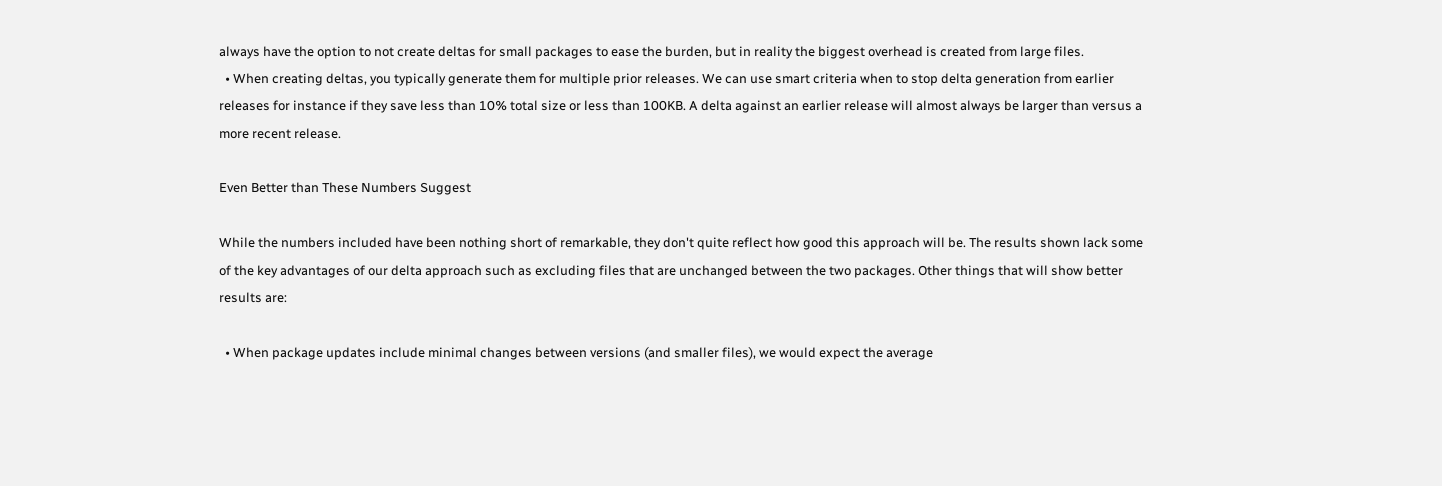always have the option to not create deltas for small packages to ease the burden, but in reality the biggest overhead is created from large files.
  • When creating deltas, you typically generate them for multiple prior releases. We can use smart criteria when to stop delta generation from earlier releases for instance if they save less than 10% total size or less than 100KB. A delta against an earlier release will almost always be larger than versus a more recent release.

Even Better than These Numbers Suggest

While the numbers included have been nothing short of remarkable, they don't quite reflect how good this approach will be. The results shown lack some of the key advantages of our delta approach such as excluding files that are unchanged between the two packages. Other things that will show better results are:

  • When package updates include minimal changes between versions (and smaller files), we would expect the average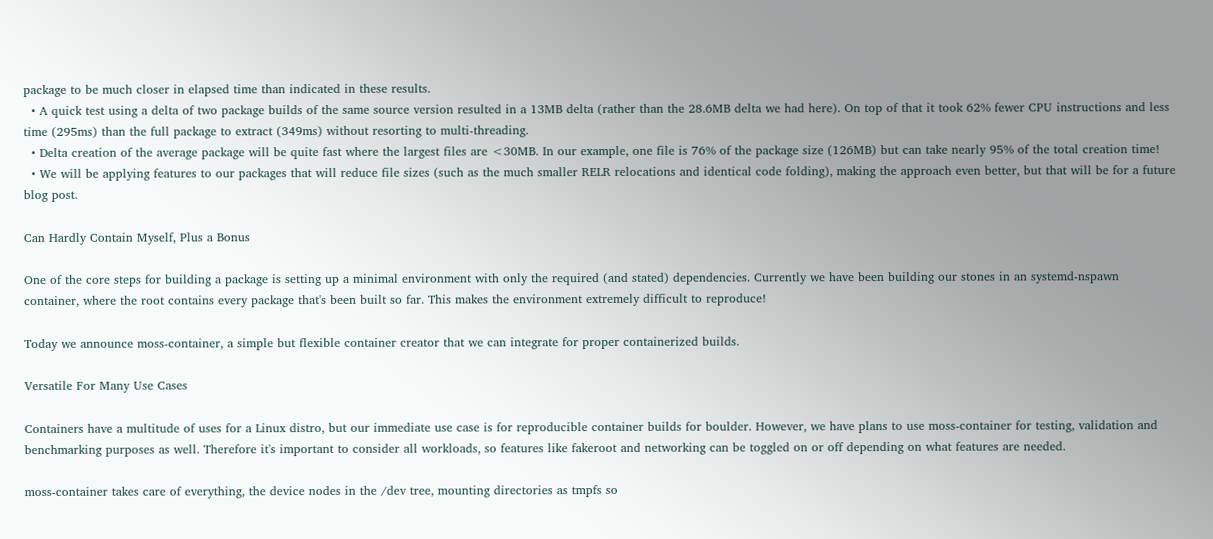package to be much closer in elapsed time than indicated in these results.
  • A quick test using a delta of two package builds of the same source version resulted in a 13MB delta (rather than the 28.6MB delta we had here). On top of that it took 62% fewer CPU instructions and less time (295ms) than the full package to extract (349ms) without resorting to multi-threading.
  • Delta creation of the average package will be quite fast where the largest files are <30MB. In our example, one file is 76% of the package size (126MB) but can take nearly 95% of the total creation time!
  • We will be applying features to our packages that will reduce file sizes (such as the much smaller RELR relocations and identical code folding), making the approach even better, but that will be for a future blog post.

Can Hardly Contain Myself, Plus a Bonus

One of the core steps for building a package is setting up a minimal environment with only the required (and stated) dependencies. Currently we have been building our stones in an systemd-nspawn container, where the root contains every package that's been built so far. This makes the environment extremely difficult to reproduce!

Today we announce moss-container, a simple but flexible container creator that we can integrate for proper containerized builds.

Versatile For Many Use Cases

Containers have a multitude of uses for a Linux distro, but our immediate use case is for reproducible container builds for boulder. However, we have plans to use moss-container for testing, validation and benchmarking purposes as well. Therefore it's important to consider all workloads, so features like fakeroot and networking can be toggled on or off depending on what features are needed.

moss-container takes care of everything, the device nodes in the /dev tree, mounting directories as tmpfs so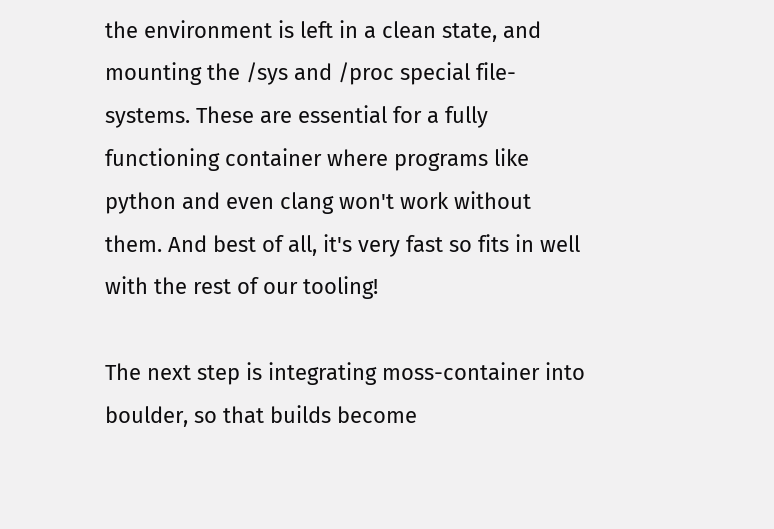the environment is left in a clean state, and mounting the /sys and /proc special file-systems. These are essential for a fully functioning container where programs like python and even clang won't work without them. And best of all, it's very fast so fits in well with the rest of our tooling!

The next step is integrating moss-container into boulder, so that builds become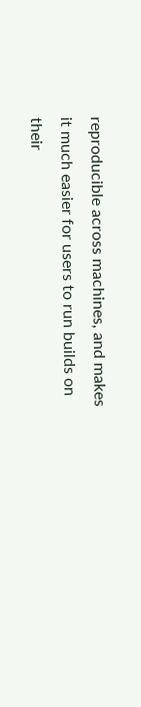reproducible across machines, and makes it much easier for users to run builds on their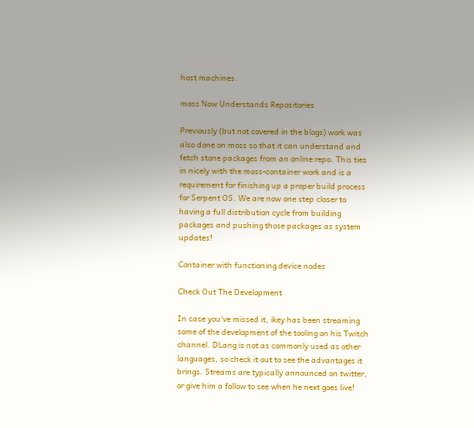host machines.

moss Now Understands Repositories

Previously (but not covered in the blogs) work was also done on moss so that it can understand and fetch stone packages from an online repo. This ties in nicely with the moss-container work and is a requirement for finishing up a proper build process for Serpent OS. We are now one step closer to having a full distribution cycle from building packages and pushing those packages as system updates!

Container with functioning device nodes

Check Out The Development

In case you've missed it, ikey has been streaming some of the development of the tooling on his Twitch channel. DLang is not as commonly used as other languages, so check it out to see the advantages it brings. Streams are typically announced on twitter, or give him a follow to see when he next goes live!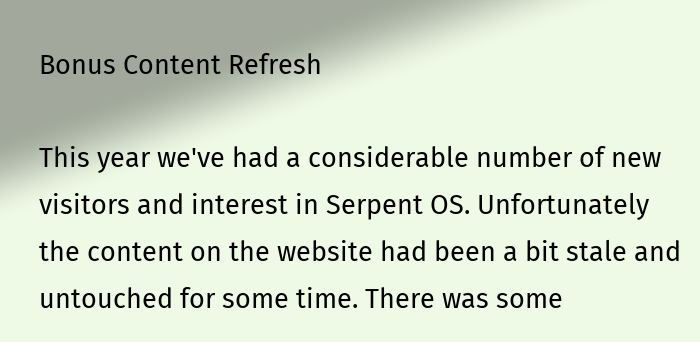Bonus Content Refresh

This year we've had a considerable number of new visitors and interest in Serpent OS. Unfortunately the content on the website had been a bit stale and untouched for some time. There was some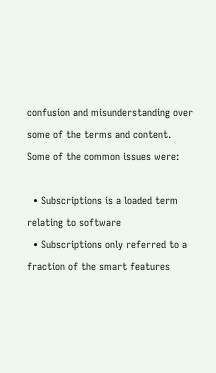confusion and misunderstanding over some of the terms and content. Some of the common issues were:

  • Subscriptions is a loaded term relating to software
  • Subscriptions only referred to a fraction of the smart features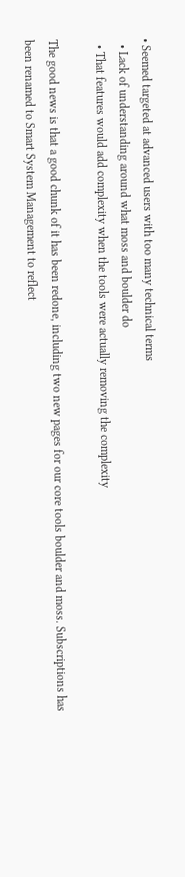• Seemed targeted at advanced users with too many technical terms
  • Lack of understanding around what moss and boulder do
  • That features would add complexity when the tools were actually removing the complexity

The good news is that a good chunk of it has been redone, including two new pages for our core tools boulder and moss. Subscriptions has been renamed to Smart System Management to reflect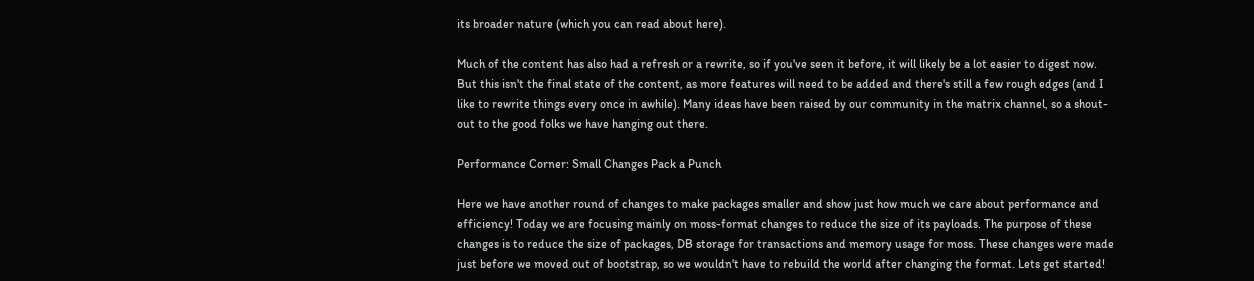its broader nature (which you can read about here).

Much of the content has also had a refresh or a rewrite, so if you've seen it before, it will likely be a lot easier to digest now. But this isn't the final state of the content, as more features will need to be added and there's still a few rough edges (and I like to rewrite things every once in awhile). Many ideas have been raised by our community in the matrix channel, so a shout-out to the good folks we have hanging out there.

Performance Corner: Small Changes Pack a Punch

Here we have another round of changes to make packages smaller and show just how much we care about performance and efficiency! Today we are focusing mainly on moss-format changes to reduce the size of its payloads. The purpose of these changes is to reduce the size of packages, DB storage for transactions and memory usage for moss. These changes were made just before we moved out of bootstrap, so we wouldn't have to rebuild the world after changing the format. Lets get started!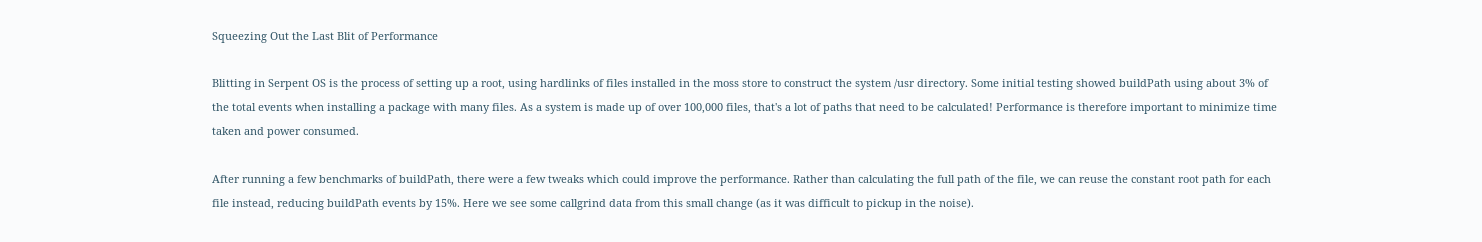Squeezing Out the Last Blit of Performance

Blitting in Serpent OS is the process of setting up a root, using hardlinks of files installed in the moss store to construct the system /usr directory. Some initial testing showed buildPath using about 3% of the total events when installing a package with many files. As a system is made up of over 100,000 files, that's a lot of paths that need to be calculated! Performance is therefore important to minimize time taken and power consumed.

After running a few benchmarks of buildPath, there were a few tweaks which could improve the performance. Rather than calculating the full path of the file, we can reuse the constant root path for each file instead, reducing buildPath events by 15%. Here we see some callgrind data from this small change (as it was difficult to pickup in the noise).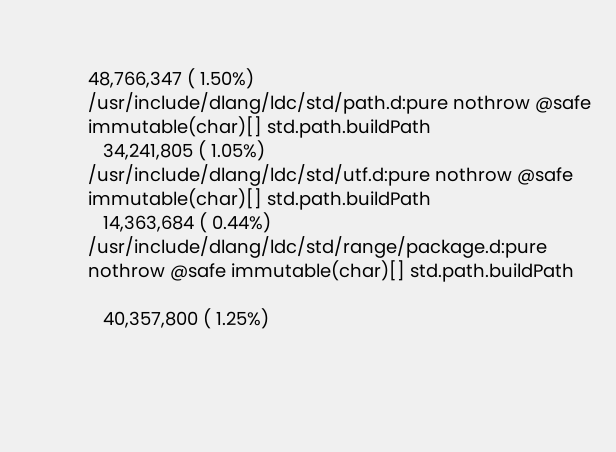48,766,347 ( 1.50%)  /usr/include/dlang/ldc/std/path.d:pure nothrow @safe immutable(char)[] std.path.buildPath
   34,241,805 ( 1.05%)  /usr/include/dlang/ldc/std/utf.d:pure nothrow @safe immutable(char)[] std.path.buildPath
   14,363,684 ( 0.44%)  /usr/include/dlang/ldc/std/range/package.d:pure nothrow @safe immutable(char)[] std.path.buildPath

   40,357,800 ( 1.25%)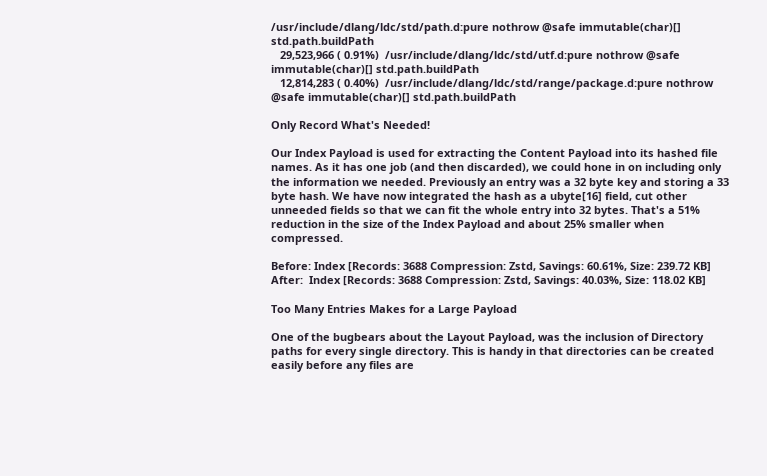/usr/include/dlang/ldc/std/path.d:pure nothrow @safe immutable(char)[] std.path.buildPath
   29,523,966 ( 0.91%)  /usr/include/dlang/ldc/std/utf.d:pure nothrow @safe immutable(char)[] std.path.buildPath
   12,814,283 ( 0.40%)  /usr/include/dlang/ldc/std/range/package.d:pure nothrow @safe immutable(char)[] std.path.buildPath

Only Record What's Needed!

Our Index Payload is used for extracting the Content Payload into its hashed file names. As it has one job (and then discarded), we could hone in on including only the information we needed. Previously an entry was a 32 byte key and storing a 33 byte hash. We have now integrated the hash as a ubyte[16] field, cut other unneeded fields so that we can fit the whole entry into 32 bytes. That's a 51% reduction in the size of the Index Payload and about 25% smaller when compressed.

Before: Index [Records: 3688 Compression: Zstd, Savings: 60.61%, Size: 239.72 KB]
After:  Index [Records: 3688 Compression: Zstd, Savings: 40.03%, Size: 118.02 KB]

Too Many Entries Makes for a Large Payload

One of the bugbears about the Layout Payload, was the inclusion of Directory paths for every single directory. This is handy in that directories can be created easily before any files are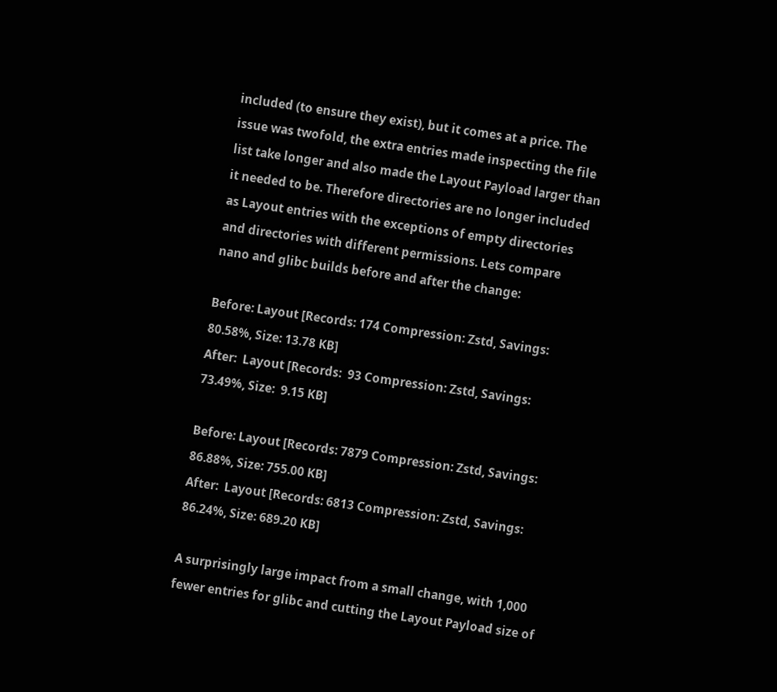included (to ensure they exist), but it comes at a price. The issue was twofold, the extra entries made inspecting the file list take longer and also made the Layout Payload larger than it needed to be. Therefore directories are no longer included as Layout entries with the exceptions of empty directories and directories with different permissions. Lets compare nano and glibc builds before and after the change:

Before: Layout [Records: 174 Compression: Zstd, Savings: 80.58%, Size: 13.78 KB]
After:  Layout [Records:  93 Compression: Zstd, Savings: 73.49%, Size:  9.15 KB]

Before: Layout [Records: 7879 Compression: Zstd, Savings: 86.88%, Size: 755.00 KB]
After:  Layout [Records: 6813 Compression: Zstd, Savings: 86.24%, Size: 689.20 KB]

A surprisingly large impact from a small change, with 1,000 fewer entries for glibc and cutting the Layout Payload size of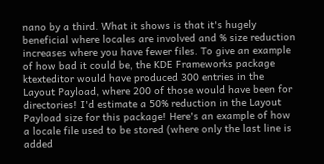nano by a third. What it shows is that it's hugely beneficial where locales are involved and % size reduction increases where you have fewer files. To give an example of how bad it could be, the KDE Frameworks package ktexteditor would have produced 300 entries in the Layout Payload, where 200 of those would have been for directories! I'd estimate a 50% reduction in the Layout Payload size for this package! Here's an example of how a locale file used to be stored (where only the last line is added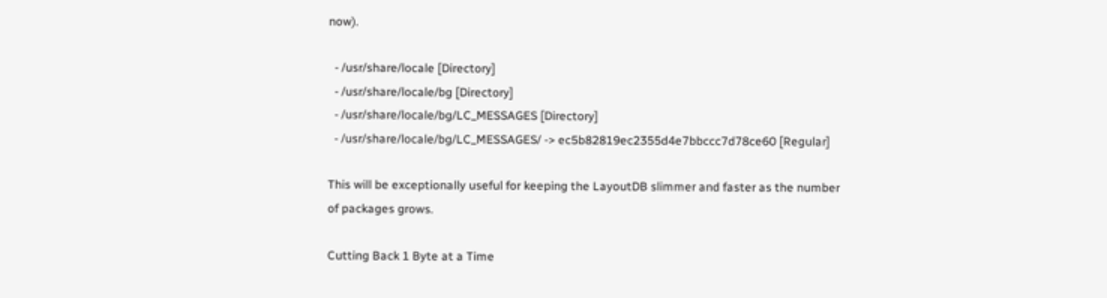now).

  - /usr/share/locale [Directory]
  - /usr/share/locale/bg [Directory]
  - /usr/share/locale/bg/LC_MESSAGES [Directory]
  - /usr/share/locale/bg/LC_MESSAGES/ -> ec5b82819ec2355d4e7bbccc7d78ce60 [Regular]

This will be exceptionally useful for keeping the LayoutDB slimmer and faster as the number of packages grows.

Cutting Back 1 Byte at a Time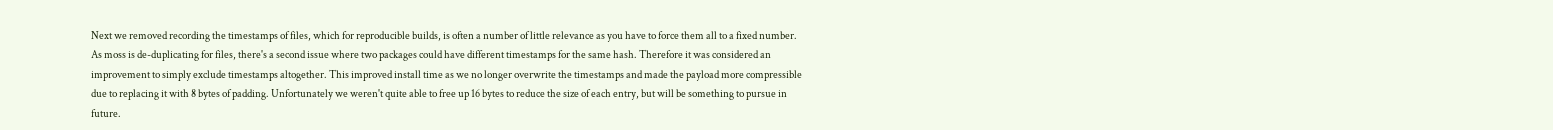Next we removed recording the timestamps of files, which for reproducible builds, is often a number of little relevance as you have to force them all to a fixed number. As moss is de-duplicating for files, there's a second issue where two packages could have different timestamps for the same hash. Therefore it was considered an improvement to simply exclude timestamps altogether. This improved install time as we no longer overwrite the timestamps and made the payload more compressible due to replacing it with 8 bytes of padding. Unfortunately we weren't quite able to free up 16 bytes to reduce the size of each entry, but will be something to pursue in future.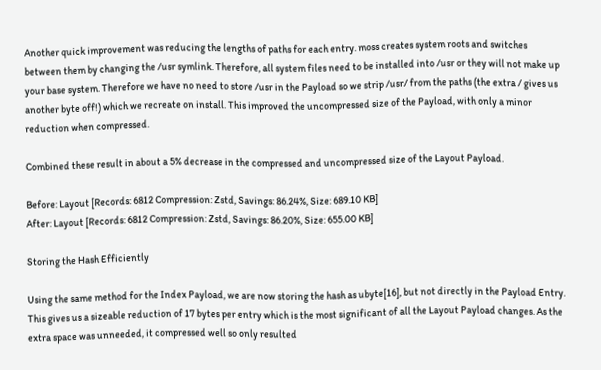Another quick improvement was reducing the lengths of paths for each entry. moss creates system roots and switches between them by changing the /usr symlink. Therefore, all system files need to be installed into /usr or they will not make up your base system. Therefore we have no need to store /usr in the Payload so we strip /usr/ from the paths (the extra / gives us another byte off!) which we recreate on install. This improved the uncompressed size of the Payload, with only a minor reduction when compressed.

Combined these result in about a 5% decrease in the compressed and uncompressed size of the Layout Payload.

Before: Layout [Records: 6812 Compression: Zstd, Savings: 86.24%, Size: 689.10 KB]
After: Layout [Records: 6812 Compression: Zstd, Savings: 86.20%, Size: 655.00 KB]

Storing the Hash Efficiently

Using the same method for the Index Payload, we are now storing the hash as ubyte[16], but not directly in the Payload Entry. This gives us a sizeable reduction of 17 bytes per entry which is the most significant of all the Layout Payload changes. As the extra space was unneeded, it compressed well so only resulted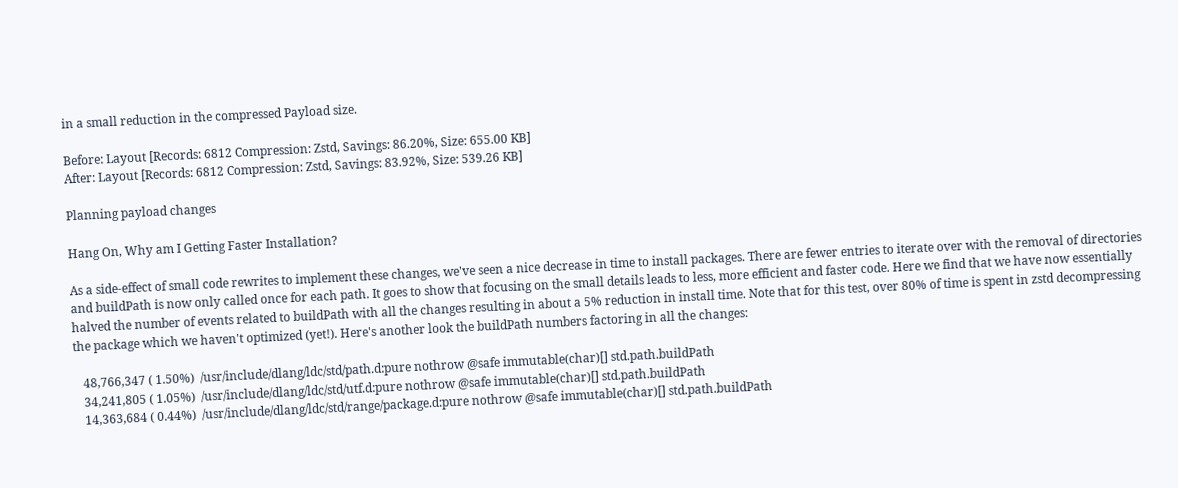in a small reduction in the compressed Payload size.

Before: Layout [Records: 6812 Compression: Zstd, Savings: 86.20%, Size: 655.00 KB]
After: Layout [Records: 6812 Compression: Zstd, Savings: 83.92%, Size: 539.26 KB]

Planning payload changes

Hang On, Why am I Getting Faster Installation?

As a side-effect of small code rewrites to implement these changes, we've seen a nice decrease in time to install packages. There are fewer entries to iterate over with the removal of directories and buildPath is now only called once for each path. It goes to show that focusing on the small details leads to less, more efficient and faster code. Here we find that we have now essentially halved the number of events related to buildPath with all the changes resulting in about a 5% reduction in install time. Note that for this test, over 80% of time is spent in zstd decompressing the package which we haven't optimized (yet!). Here's another look the buildPath numbers factoring in all the changes:

   48,766,347 ( 1.50%)  /usr/include/dlang/ldc/std/path.d:pure nothrow @safe immutable(char)[] std.path.buildPath
   34,241,805 ( 1.05%)  /usr/include/dlang/ldc/std/utf.d:pure nothrow @safe immutable(char)[] std.path.buildPath
   14,363,684 ( 0.44%)  /usr/include/dlang/ldc/std/range/package.d:pure nothrow @safe immutable(char)[] std.path.buildPath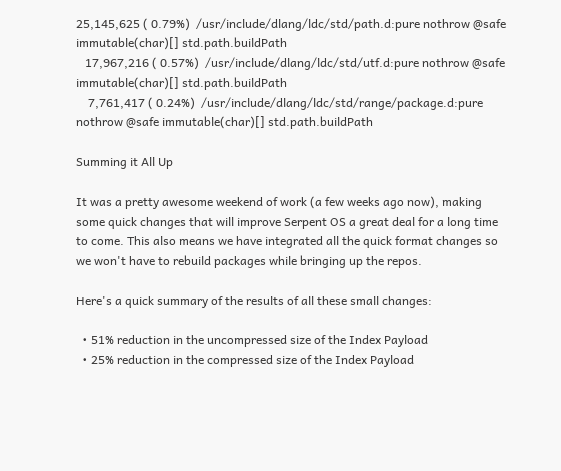25,145,625 ( 0.79%)  /usr/include/dlang/ldc/std/path.d:pure nothrow @safe immutable(char)[] std.path.buildPath
   17,967,216 ( 0.57%)  /usr/include/dlang/ldc/std/utf.d:pure nothrow @safe immutable(char)[] std.path.buildPath
    7,761,417 ( 0.24%)  /usr/include/dlang/ldc/std/range/package.d:pure nothrow @safe immutable(char)[] std.path.buildPath

Summing it All Up

It was a pretty awesome weekend of work (a few weeks ago now), making some quick changes that will improve Serpent OS a great deal for a long time to come. This also means we have integrated all the quick format changes so we won't have to rebuild packages while bringing up the repos.

Here's a quick summary of the results of all these small changes:

  • 51% reduction in the uncompressed size of the Index Payload
  • 25% reduction in the compressed size of the Index Payload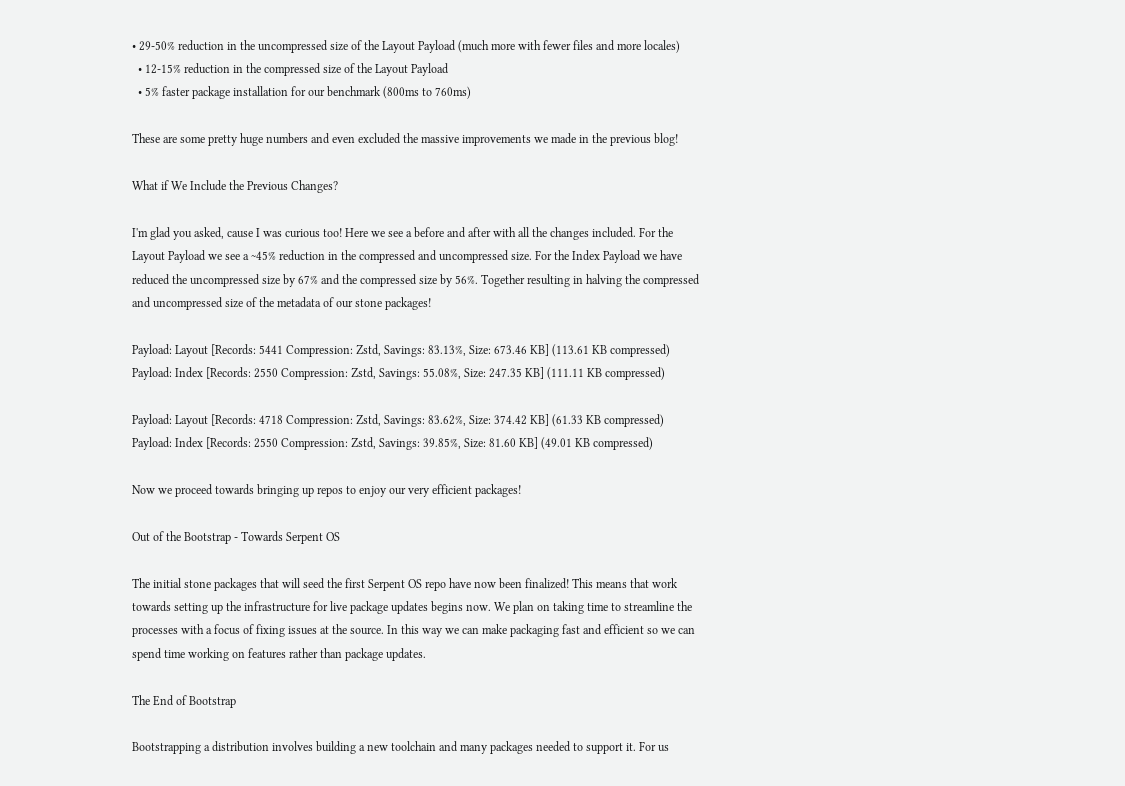• 29-50% reduction in the uncompressed size of the Layout Payload (much more with fewer files and more locales)
  • 12-15% reduction in the compressed size of the Layout Payload
  • 5% faster package installation for our benchmark (800ms to 760ms)

These are some pretty huge numbers and even excluded the massive improvements we made in the previous blog!

What if We Include the Previous Changes?

I'm glad you asked, cause I was curious too! Here we see a before and after with all the changes included. For the Layout Payload we see a ~45% reduction in the compressed and uncompressed size. For the Index Payload we have reduced the uncompressed size by 67% and the compressed size by 56%. Together resulting in halving the compressed and uncompressed size of the metadata of our stone packages!

Payload: Layout [Records: 5441 Compression: Zstd, Savings: 83.13%, Size: 673.46 KB] (113.61 KB compressed)
Payload: Index [Records: 2550 Compression: Zstd, Savings: 55.08%, Size: 247.35 KB] (111.11 KB compressed)

Payload: Layout [Records: 4718 Compression: Zstd, Savings: 83.62%, Size: 374.42 KB] (61.33 KB compressed)
Payload: Index [Records: 2550 Compression: Zstd, Savings: 39.85%, Size: 81.60 KB] (49.01 KB compressed)

Now we proceed towards bringing up repos to enjoy our very efficient packages!

Out of the Bootstrap - Towards Serpent OS

The initial stone packages that will seed the first Serpent OS repo have now been finalized! This means that work towards setting up the infrastructure for live package updates begins now. We plan on taking time to streamline the processes with a focus of fixing issues at the source. In this way we can make packaging fast and efficient so we can spend time working on features rather than package updates.

The End of Bootstrap

Bootstrapping a distribution involves building a new toolchain and many packages needed to support it. For us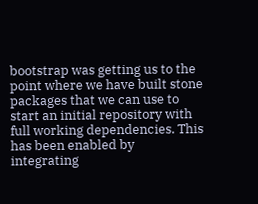bootstrap was getting us to the point where we have built stone packages that we can use to start an initial repository with full working dependencies. This has been enabled by integrating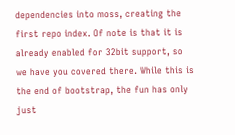dependencies into moss, creating the first repo index. Of note is that it is already enabled for 32bit support, so we have you covered there. While this is the end of bootstrap, the fun has only just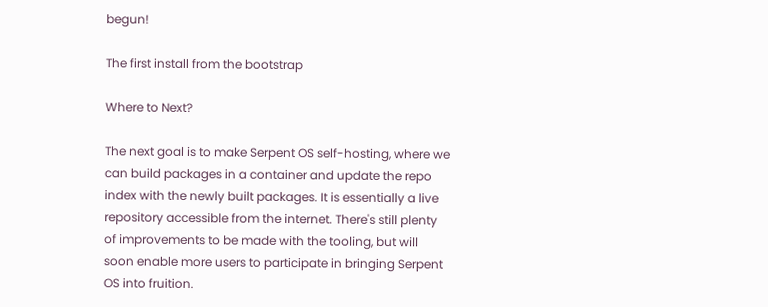begun!

The first install from the bootstrap

Where to Next?

The next goal is to make Serpent OS self-hosting, where we can build packages in a container and update the repo index with the newly built packages. It is essentially a live repository accessible from the internet. There's still plenty of improvements to be made with the tooling, but will soon enable more users to participate in bringing Serpent OS into fruition.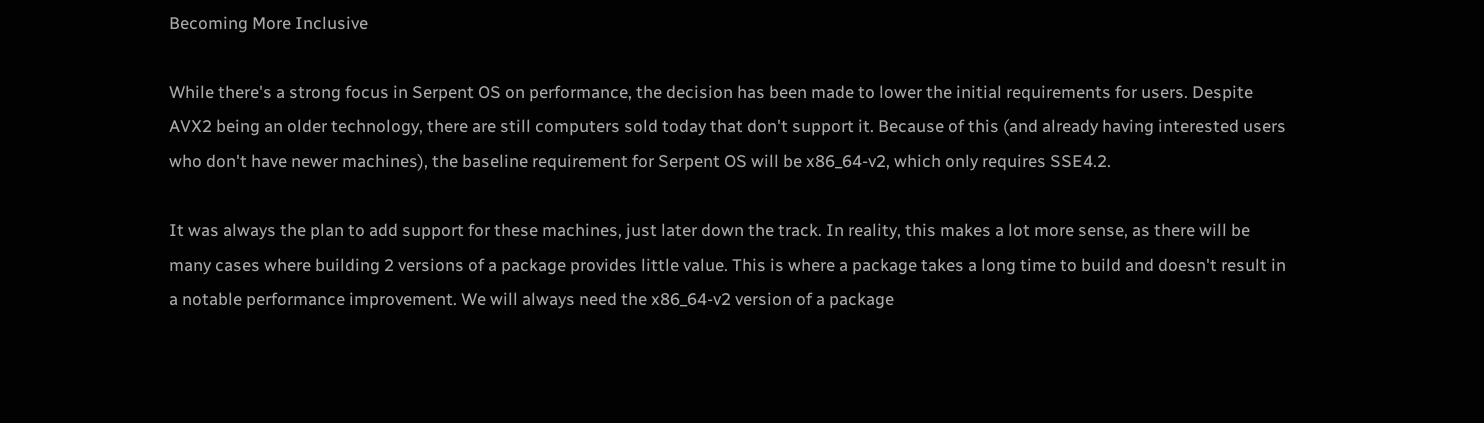Becoming More Inclusive

While there's a strong focus in Serpent OS on performance, the decision has been made to lower the initial requirements for users. Despite AVX2 being an older technology, there are still computers sold today that don't support it. Because of this (and already having interested users who don't have newer machines), the baseline requirement for Serpent OS will be x86_64-v2, which only requires SSE4.2.

It was always the plan to add support for these machines, just later down the track. In reality, this makes a lot more sense, as there will be many cases where building 2 versions of a package provides little value. This is where a package takes a long time to build and doesn't result in a notable performance improvement. We will always need the x86_64-v2 version of a package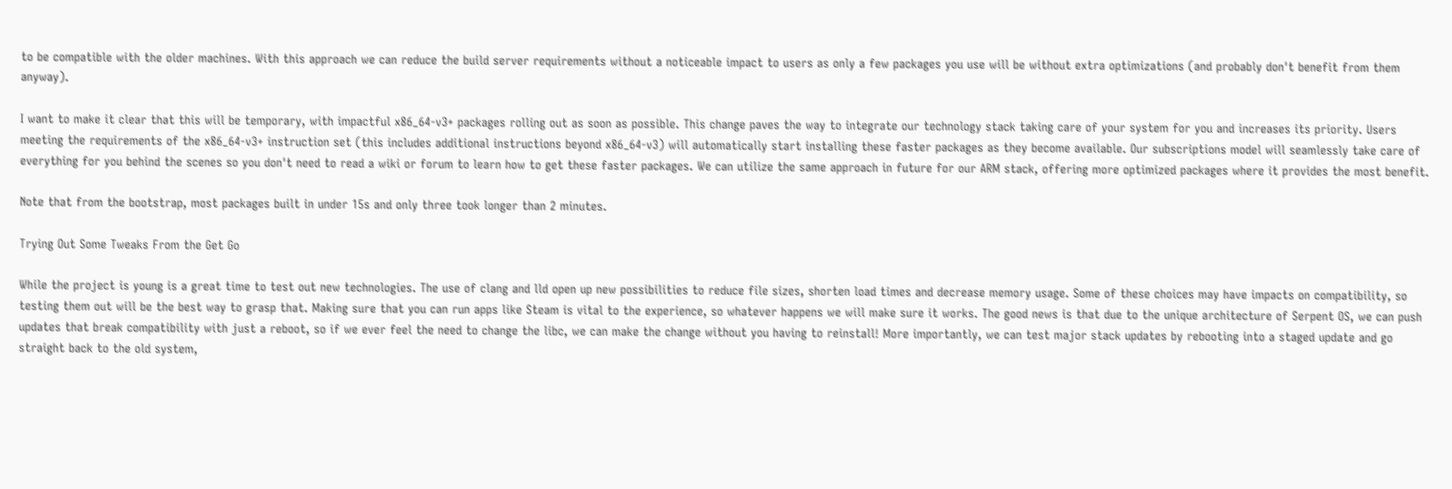to be compatible with the older machines. With this approach we can reduce the build server requirements without a noticeable impact to users as only a few packages you use will be without extra optimizations (and probably don't benefit from them anyway).

I want to make it clear that this will be temporary, with impactful x86_64-v3+ packages rolling out as soon as possible. This change paves the way to integrate our technology stack taking care of your system for you and increases its priority. Users meeting the requirements of the x86_64-v3+ instruction set (this includes additional instructions beyond x86_64-v3) will automatically start installing these faster packages as they become available. Our subscriptions model will seamlessly take care of everything for you behind the scenes so you don't need to read a wiki or forum to learn how to get these faster packages. We can utilize the same approach in future for our ARM stack, offering more optimized packages where it provides the most benefit.

Note that from the bootstrap, most packages built in under 15s and only three took longer than 2 minutes.

Trying Out Some Tweaks From the Get Go

While the project is young is a great time to test out new technologies. The use of clang and lld open up new possibilities to reduce file sizes, shorten load times and decrease memory usage. Some of these choices may have impacts on compatibility, so testing them out will be the best way to grasp that. Making sure that you can run apps like Steam is vital to the experience, so whatever happens we will make sure it works. The good news is that due to the unique architecture of Serpent OS, we can push updates that break compatibility with just a reboot, so if we ever feel the need to change the libc, we can make the change without you having to reinstall! More importantly, we can test major stack updates by rebooting into a staged update and go straight back to the old system,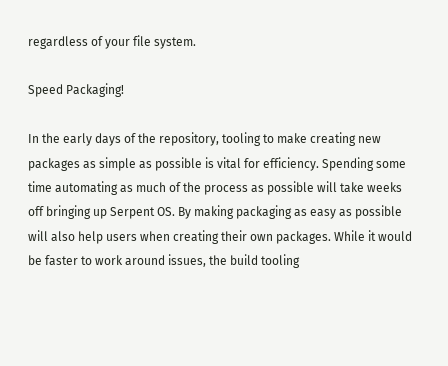regardless of your file system.

Speed Packaging!

In the early days of the repository, tooling to make creating new packages as simple as possible is vital for efficiency. Spending some time automating as much of the process as possible will take weeks off bringing up Serpent OS. By making packaging as easy as possible will also help users when creating their own packages. While it would be faster to work around issues, the build tooling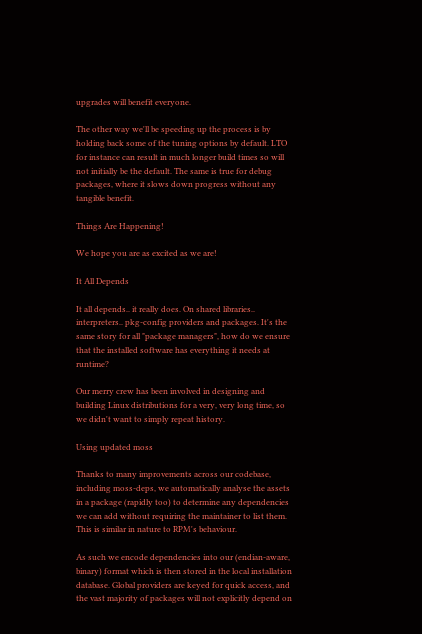upgrades will benefit everyone.

The other way we'll be speeding up the process is by holding back some of the tuning options by default. LTO for instance can result in much longer build times so will not initially be the default. The same is true for debug packages, where it slows down progress without any tangible benefit.

Things Are Happening!

We hope you are as excited as we are!

It All Depends

It all depends.. it really does. On shared libraries.. interpreters.. pkg-config providers and packages. It's the same story for all "package managers", how do we ensure that the installed software has everything it needs at runtime?

Our merry crew has been involved in designing and building Linux distributions for a very, very long time, so we didn't want to simply repeat history.

Using updated moss

Thanks to many improvements across our codebase, including moss-deps, we automatically analyse the assets in a package (rapidly too) to determine any dependencies we can add without requiring the maintainer to list them. This is similar in nature to RPM's behaviour.

As such we encode dependencies into our (endian-aware, binary) format which is then stored in the local installation database. Global providers are keyed for quick access, and the vast majority of packages will not explicitly depend on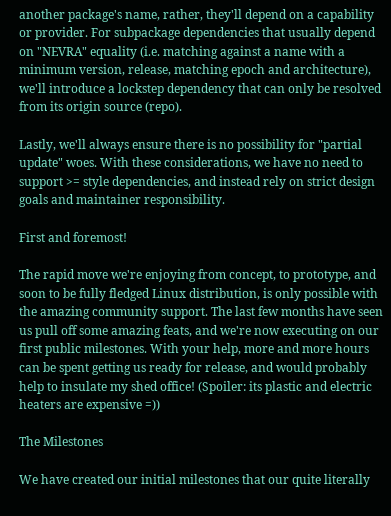another package's name, rather, they'll depend on a capability or provider. For subpackage dependencies that usually depend on "NEVRA" equality (i.e. matching against a name with a minimum version, release, matching epoch and architecture), we'll introduce a lockstep dependency that can only be resolved from its origin source (repo).

Lastly, we'll always ensure there is no possibility for "partial update" woes. With these considerations, we have no need to support >= style dependencies, and instead rely on strict design goals and maintainer responsibility.

First and foremost!

The rapid move we're enjoying from concept, to prototype, and soon to be fully fledged Linux distribution, is only possible with the amazing community support. The last few months have seen us pull off some amazing feats, and we're now executing on our first public milestones. With your help, more and more hours can be spent getting us ready for release, and would probably help to insulate my shed office! (Spoiler: its plastic and electric heaters are expensive =))

The Milestones

We have created our initial milestones that our quite literally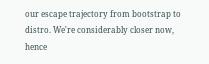our escape trajectory from bootstrap to distro. We're considerably closer now, hence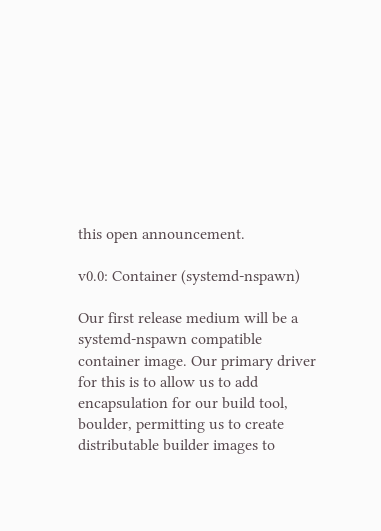this open announcement.

v0.0: Container (systemd-nspawn)

Our first release medium will be a systemd-nspawn compatible container image. Our primary driver for this is to allow us to add encapsulation for our build tool, boulder, permitting us to create distributable builder images to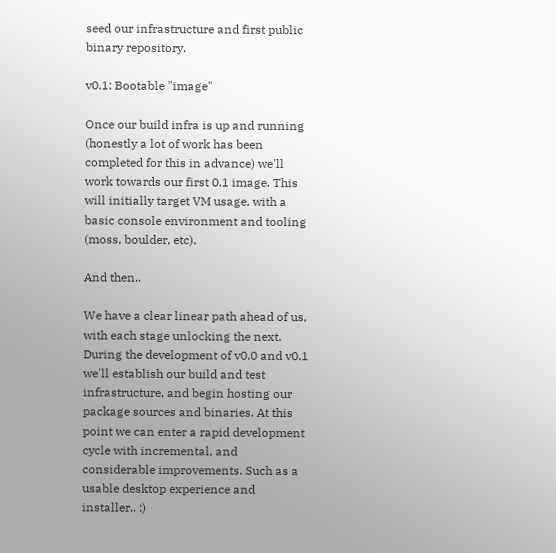seed our infrastructure and first public binary repository.

v0.1: Bootable "image"

Once our build infra is up and running (honestly a lot of work has been completed for this in advance) we'll work towards our first 0.1 image. This will initially target VM usage, with a basic console environment and tooling (moss, boulder, etc).

And then..

We have a clear linear path ahead of us, with each stage unlocking the next. During the development of v0.0 and v0.1 we'll establish our build and test infrastructure, and begin hosting our package sources and binaries. At this point we can enter a rapid development cycle with incremental, and considerable improvements. Such as a usable desktop experience and installer.. :)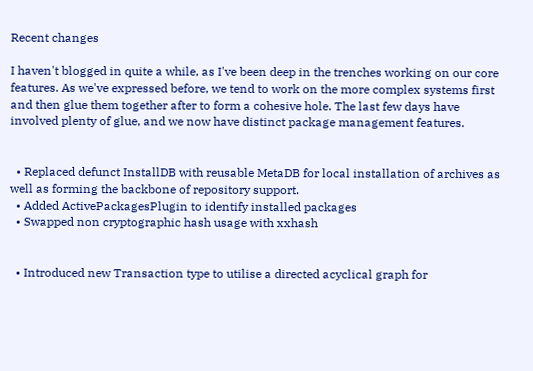Recent changes

I haven't blogged in quite a while, as I've been deep in the trenches working on our core features. As we've expressed before, we tend to work on the more complex systems first and then glue them together after to form a cohesive hole. The last few days have involved plenty of glue, and we now have distinct package management features.


  • Replaced defunct InstallDB with reusable MetaDB for local installation of archives as well as forming the backbone of repository support.
  • Added ActivePackagesPlugin to identify installed packages
  • Swapped non cryptographic hash usage with xxhash


  • Introduced new Transaction type to utilise a directed acyclical graph for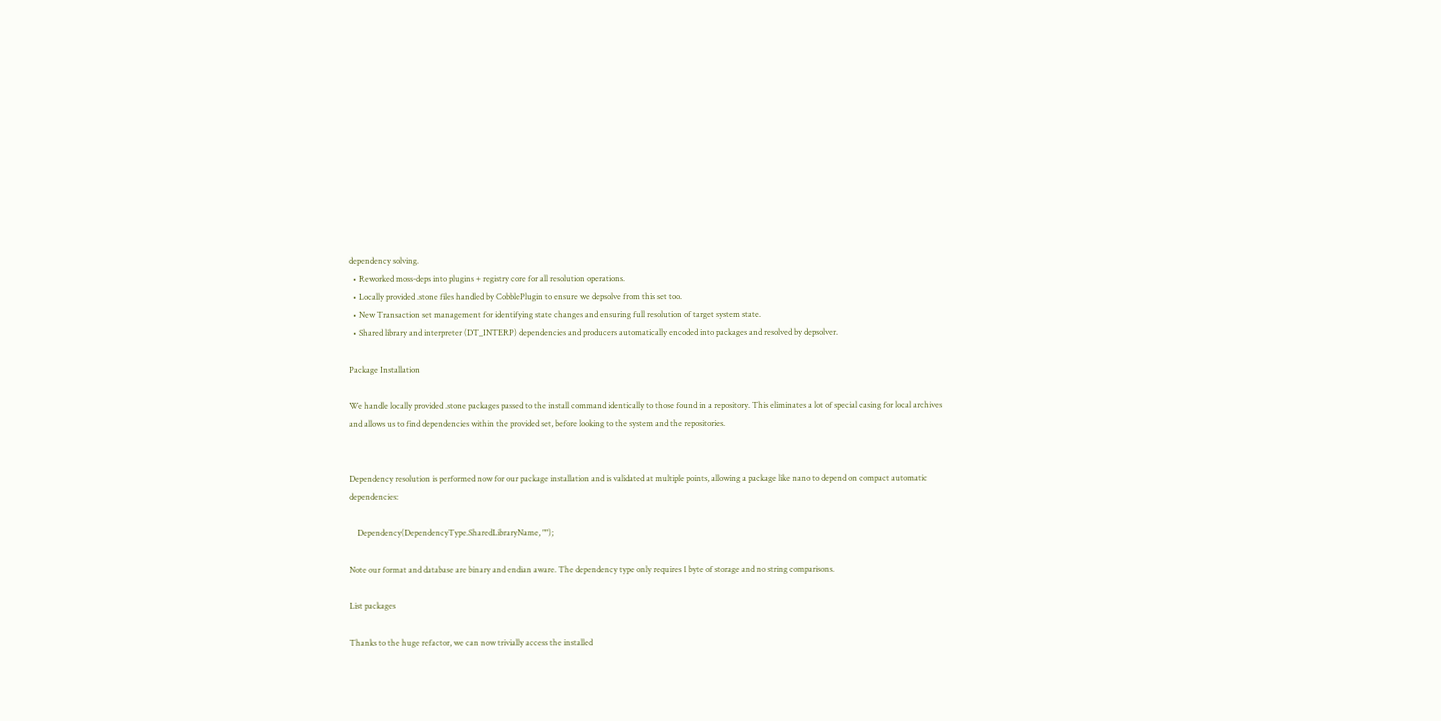dependency solving.
  • Reworked moss-deps into plugins + registry core for all resolution operations.
  • Locally provided .stone files handled by CobblePlugin to ensure we depsolve from this set too.
  • New Transaction set management for identifying state changes and ensuring full resolution of target system state.
  • Shared library and interpreter (DT_INTERP) dependencies and producers automatically encoded into packages and resolved by depsolver.

Package Installation

We handle locally provided .stone packages passed to the install command identically to those found in a repository. This eliminates a lot of special casing for local archives and allows us to find dependencies within the provided set, before looking to the system and the repositories.


Dependency resolution is performed now for our package installation and is validated at multiple points, allowing a package like nano to depend on compact automatic dependencies:

    Dependency(DependencyType.SharedLibraryName, "");

Note our format and database are binary and endian aware. The dependency type only requires 1 byte of storage and no string comparisons.

List packages

Thanks to the huge refactor, we can now trivially access the installed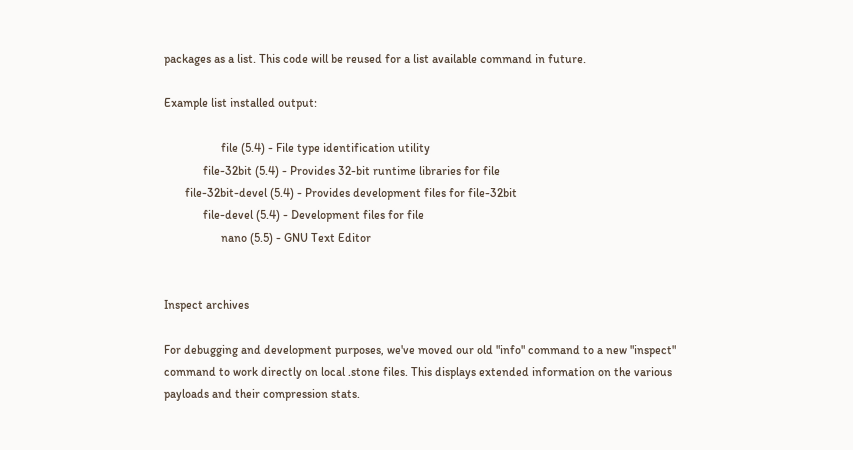packages as a list. This code will be reused for a list available command in future.

Example list installed output:

                   file (5.4) - File type identification utility
             file-32bit (5.4) - Provides 32-bit runtime libraries for file
       file-32bit-devel (5.4) - Provides development files for file-32bit
             file-devel (5.4) - Development files for file
                   nano (5.5) - GNU Text Editor


Inspect archives

For debugging and development purposes, we've moved our old "info" command to a new "inspect" command to work directly on local .stone files. This displays extended information on the various payloads and their compression stats.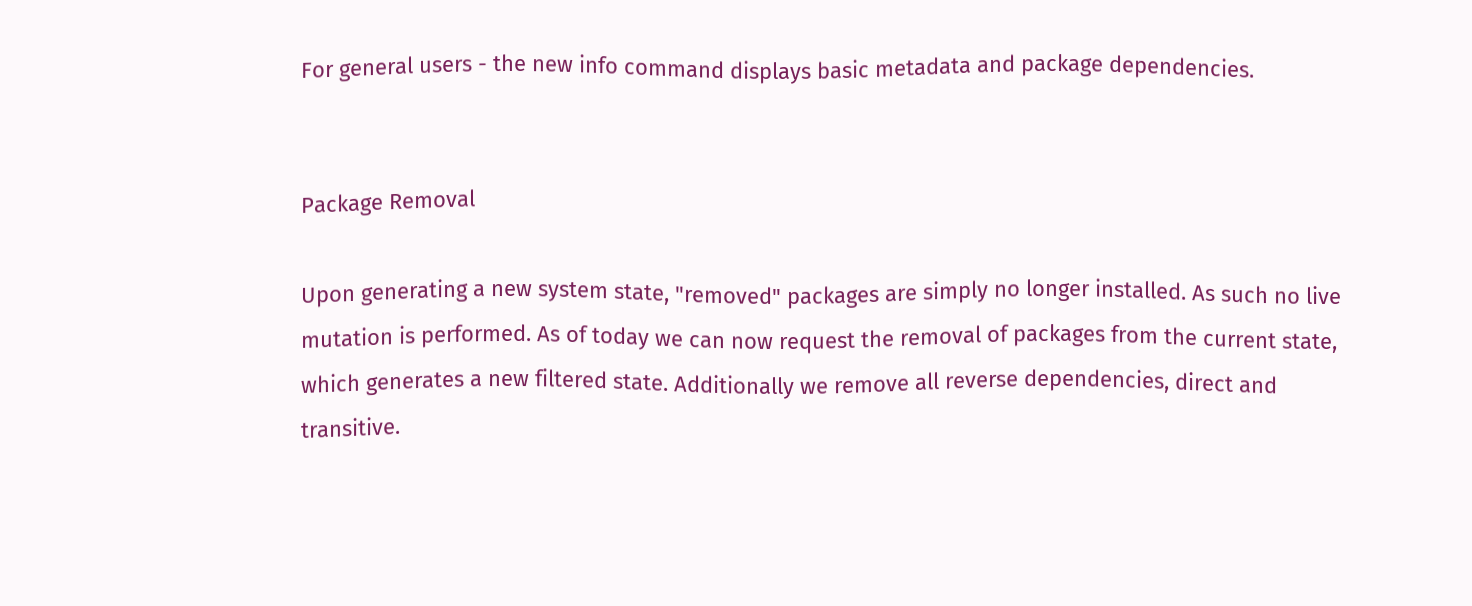For general users - the new info command displays basic metadata and package dependencies.


Package Removal

Upon generating a new system state, "removed" packages are simply no longer installed. As such no live mutation is performed. As of today we can now request the removal of packages from the current state, which generates a new filtered state. Additionally we remove all reverse dependencies, direct and transitive.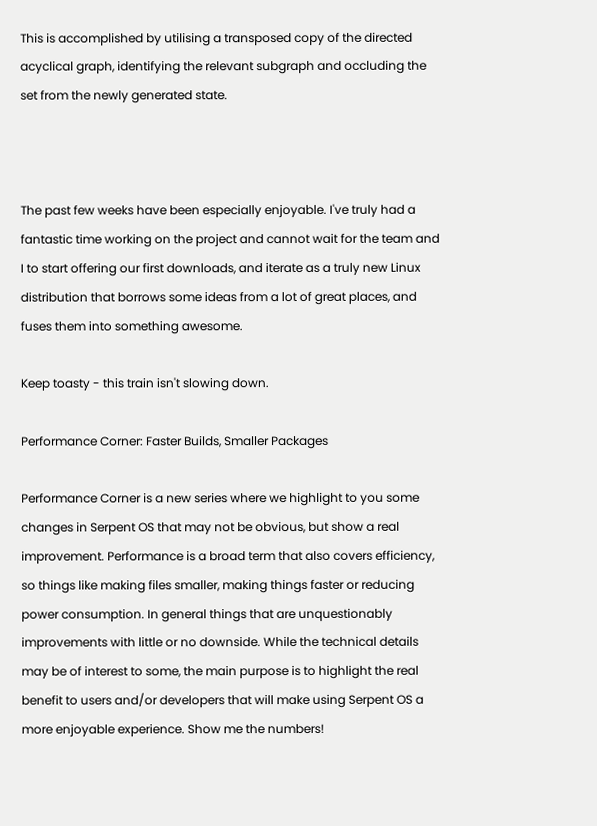This is accomplished by utilising a transposed copy of the directed acyclical graph, identifying the relevant subgraph and occluding the set from the newly generated state.



The past few weeks have been especially enjoyable. I've truly had a fantastic time working on the project and cannot wait for the team and I to start offering our first downloads, and iterate as a truly new Linux distribution that borrows some ideas from a lot of great places, and fuses them into something awesome.

Keep toasty - this train isn't slowing down.

Performance Corner: Faster Builds, Smaller Packages

Performance Corner is a new series where we highlight to you some changes in Serpent OS that may not be obvious, but show a real improvement. Performance is a broad term that also covers efficiency, so things like making files smaller, making things faster or reducing power consumption. In general things that are unquestionably improvements with little or no downside. While the technical details may be of interest to some, the main purpose is to highlight the real benefit to users and/or developers that will make using Serpent OS a more enjoyable experience. Show me the numbers!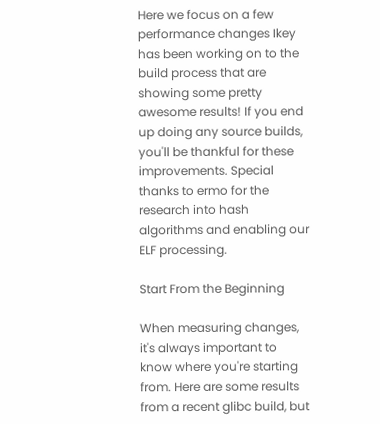Here we focus on a few performance changes Ikey has been working on to the build process that are showing some pretty awesome results! If you end up doing any source builds, you'll be thankful for these improvements. Special thanks to ermo for the research into hash algorithms and enabling our ELF processing.

Start From the Beginning

When measuring changes, it's always important to know where you're starting from. Here are some results from a recent glibc build, but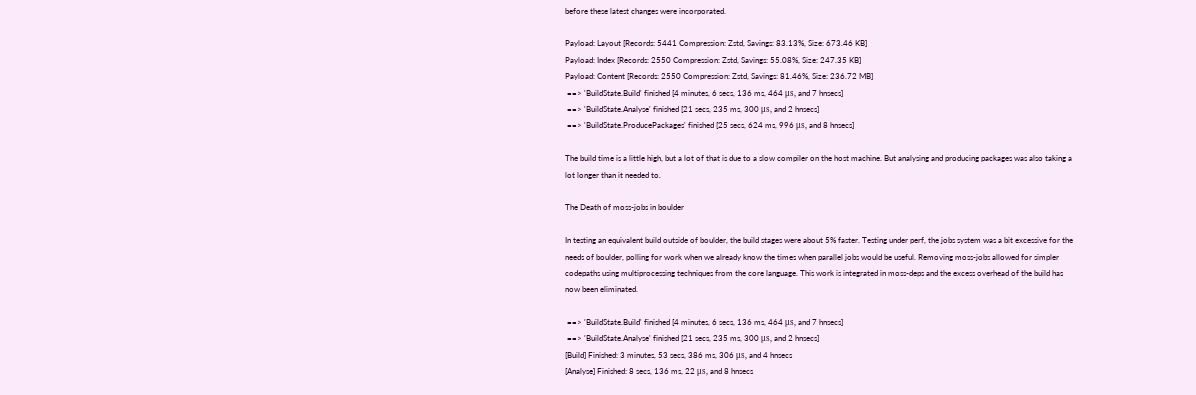before these latest changes were incorporated.

Payload: Layout [Records: 5441 Compression: Zstd, Savings: 83.13%, Size: 673.46 KB]
Payload: Index [Records: 2550 Compression: Zstd, Savings: 55.08%, Size: 247.35 KB]
Payload: Content [Records: 2550 Compression: Zstd, Savings: 81.46%, Size: 236.72 MB]
 ==> 'BuildState.Build' finished [4 minutes, 6 secs, 136 ms, 464 μs, and 7 hnsecs]
 ==> 'BuildState.Analyse' finished [21 secs, 235 ms, 300 μs, and 2 hnsecs]
 ==> 'BuildState.ProducePackages' finished [25 secs, 624 ms, 996 μs, and 8 hnsecs]

The build time is a little high, but a lot of that is due to a slow compiler on the host machine. But analysing and producing packages was also taking a lot longer than it needed to.

The Death of moss-jobs in boulder

In testing an equivalent build outside of boulder, the build stages were about 5% faster. Testing under perf, the jobs system was a bit excessive for the needs of boulder, polling for work when we already know the times when parallel jobs would be useful. Removing moss-jobs allowed for simpler codepaths using multiprocessing techniques from the core language. This work is integrated in moss-deps and the excess overhead of the build has now been eliminated.

 ==> 'BuildState.Build' finished [4 minutes, 6 secs, 136 ms, 464 μs, and 7 hnsecs]
 ==> 'BuildState.Analyse' finished [21 secs, 235 ms, 300 μs, and 2 hnsecs]
[Build] Finished: 3 minutes, 53 secs, 386 ms, 306 μs, and 4 hnsecs
[Analyse] Finished: 8 secs, 136 ms, 22 μs, and 8 hnsecs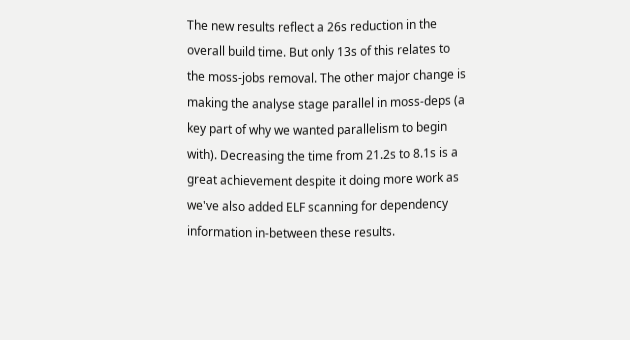The new results reflect a 26s reduction in the overall build time. But only 13s of this relates to the moss-jobs removal. The other major change is making the analyse stage parallel in moss-deps (a key part of why we wanted parallelism to begin with). Decreasing the time from 21.2s to 8.1s is a great achievement despite it doing more work as we've also added ELF scanning for dependency information in-between these results.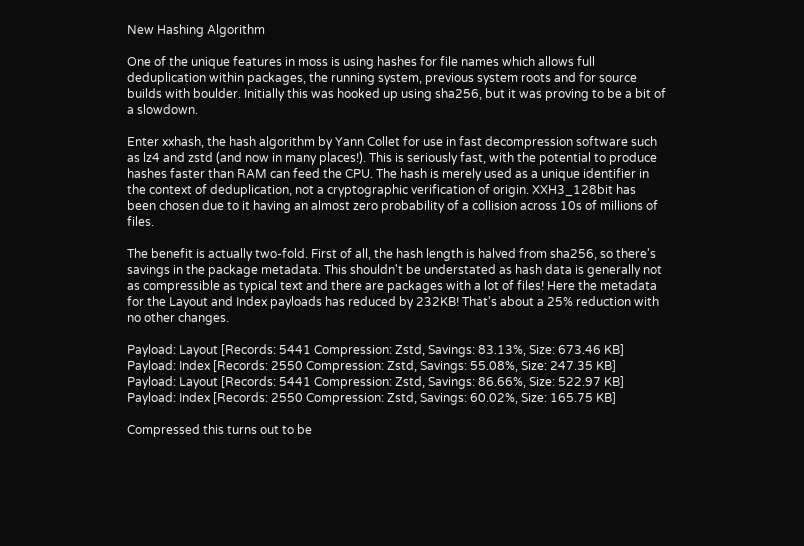New Hashing Algorithm

One of the unique features in moss is using hashes for file names which allows full deduplication within packages, the running system, previous system roots and for source builds with boulder. Initially this was hooked up using sha256, but it was proving to be a bit of a slowdown.

Enter xxhash, the hash algorithm by Yann Collet for use in fast decompression software such as lz4 and zstd (and now in many places!). This is seriously fast, with the potential to produce hashes faster than RAM can feed the CPU. The hash is merely used as a unique identifier in the context of deduplication, not a cryptographic verification of origin. XXH3_128bit has been chosen due to it having an almost zero probability of a collision across 10s of millions of files.

The benefit is actually two-fold. First of all, the hash length is halved from sha256, so there's savings in the package metadata. This shouldn't be understated as hash data is generally not as compressible as typical text and there are packages with a lot of files! Here the metadata for the Layout and Index payloads has reduced by 232KB! That's about a 25% reduction with no other changes.

Payload: Layout [Records: 5441 Compression: Zstd, Savings: 83.13%, Size: 673.46 KB]
Payload: Index [Records: 2550 Compression: Zstd, Savings: 55.08%, Size: 247.35 KB]
Payload: Layout [Records: 5441 Compression: Zstd, Savings: 86.66%, Size: 522.97 KB]
Payload: Index [Records: 2550 Compression: Zstd, Savings: 60.02%, Size: 165.75 KB]

Compressed this turns out to be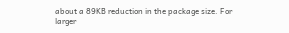about a 89KB reduction in the package size. For larger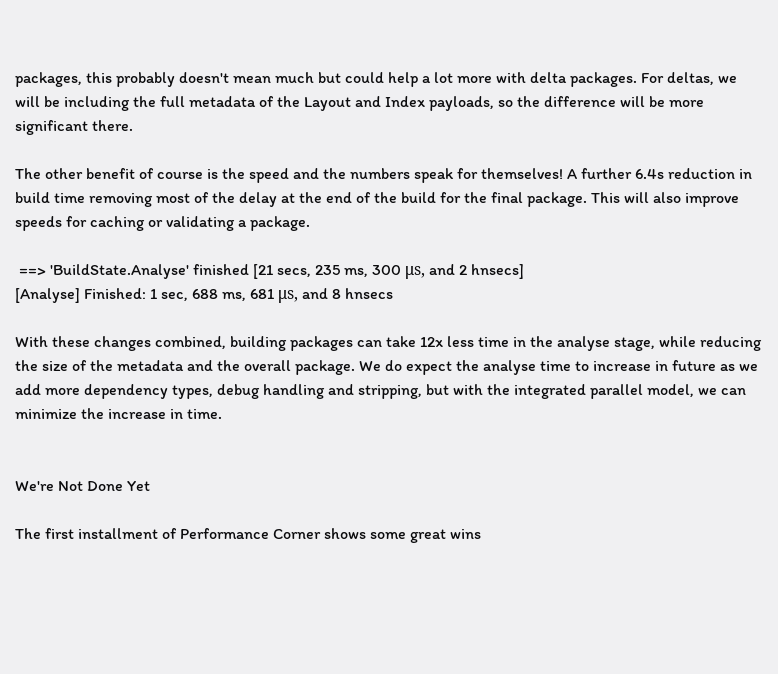packages, this probably doesn't mean much but could help a lot more with delta packages. For deltas, we will be including the full metadata of the Layout and Index payloads, so the difference will be more significant there.

The other benefit of course is the speed and the numbers speak for themselves! A further 6.4s reduction in build time removing most of the delay at the end of the build for the final package. This will also improve speeds for caching or validating a package.

 ==> 'BuildState.Analyse' finished [21 secs, 235 ms, 300 μs, and 2 hnsecs]
[Analyse] Finished: 1 sec, 688 ms, 681 μs, and 8 hnsecs

With these changes combined, building packages can take 12x less time in the analyse stage, while reducing the size of the metadata and the overall package. We do expect the analyse time to increase in future as we add more dependency types, debug handling and stripping, but with the integrated parallel model, we can minimize the increase in time.


We're Not Done Yet

The first installment of Performance Corner shows some great wins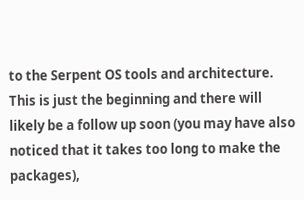to the Serpent OS tools and architecture. This is just the beginning and there will likely be a follow up soon (you may have also noticed that it takes too long to make the packages),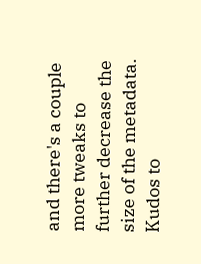and there's a couple more tweaks to further decrease the size of the metadata. Kudos to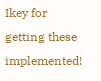Ikey for getting these implemented!